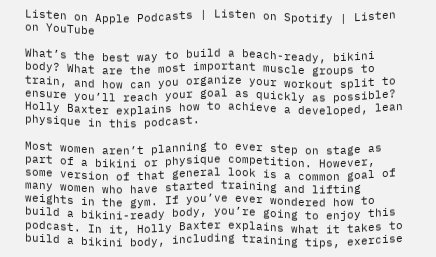Listen on Apple Podcasts | Listen on Spotify | Listen on YouTube

What’s the best way to build a beach-ready, bikini body? What are the most important muscle groups to train, and how can you organize your workout split to ensure you’ll reach your goal as quickly as possible? Holly Baxter explains how to achieve a developed, lean physique in this podcast.

Most women aren’t planning to ever step on stage as part of a bikini or physique competition. However, some version of that general look is a common goal of many women who have started training and lifting weights in the gym. If you’ve ever wondered how to build a bikini-ready body, you’re going to enjoy this podcast. In it, Holly Baxter explains what it takes to build a bikini body, including training tips, exercise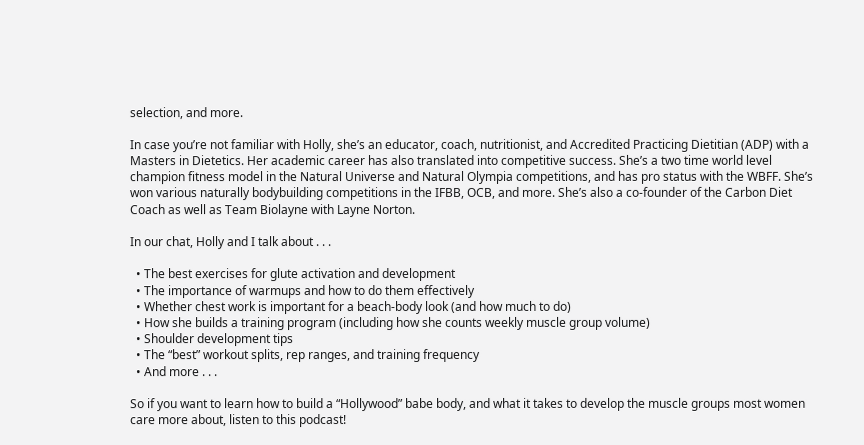selection, and more.

In case you’re not familiar with Holly, she’s an educator, coach, nutritionist, and Accredited Practicing Dietitian (ADP) with a Masters in Dietetics. Her academic career has also translated into competitive success. She’s a two time world level champion fitness model in the Natural Universe and Natural Olympia competitions, and has pro status with the WBFF. She’s won various naturally bodybuilding competitions in the IFBB, OCB, and more. She’s also a co-founder of the Carbon Diet Coach as well as Team Biolayne with Layne Norton.

In our chat, Holly and I talk about . . .

  • The best exercises for glute activation and development
  • The importance of warmups and how to do them effectively
  • Whether chest work is important for a beach-body look (and how much to do)
  • How she builds a training program (including how she counts weekly muscle group volume)
  • Shoulder development tips
  • The “best” workout splits, rep ranges, and training frequency
  • And more . . .

So if you want to learn how to build a “Hollywood” babe body, and what it takes to develop the muscle groups most women care more about, listen to this podcast!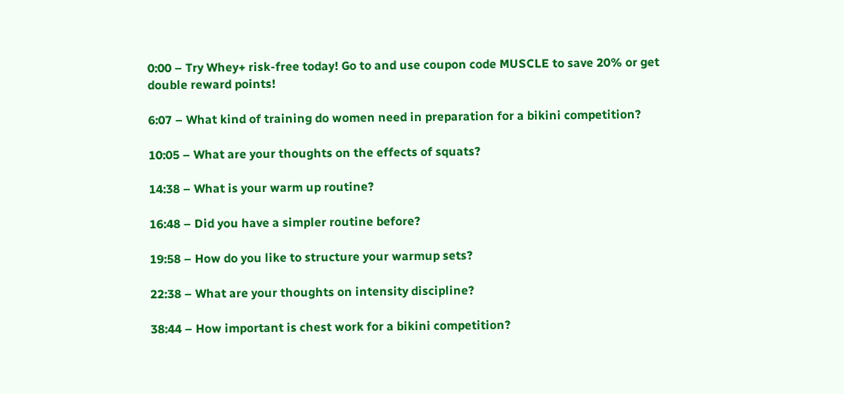0:00 – Try Whey+ risk-free today! Go to and use coupon code MUSCLE to save 20% or get double reward points!

6:07 – What kind of training do women need in preparation for a bikini competition?

10:05 – What are your thoughts on the effects of squats?

14:38 – What is your warm up routine?

16:48 – Did you have a simpler routine before?

19:58 – How do you like to structure your warmup sets?

22:38 – What are your thoughts on intensity discipline?

38:44 – How important is chest work for a bikini competition?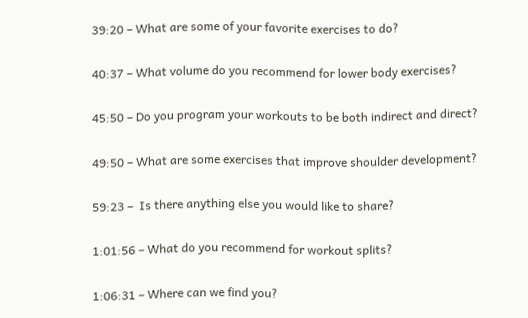39:20 – What are some of your favorite exercises to do?

40:37 – What volume do you recommend for lower body exercises?

45:50 – Do you program your workouts to be both indirect and direct?

49:50 – What are some exercises that improve shoulder development?

59:23 –  Is there anything else you would like to share?

1:01:56 – What do you recommend for workout splits?

1:06:31 – Where can we find you?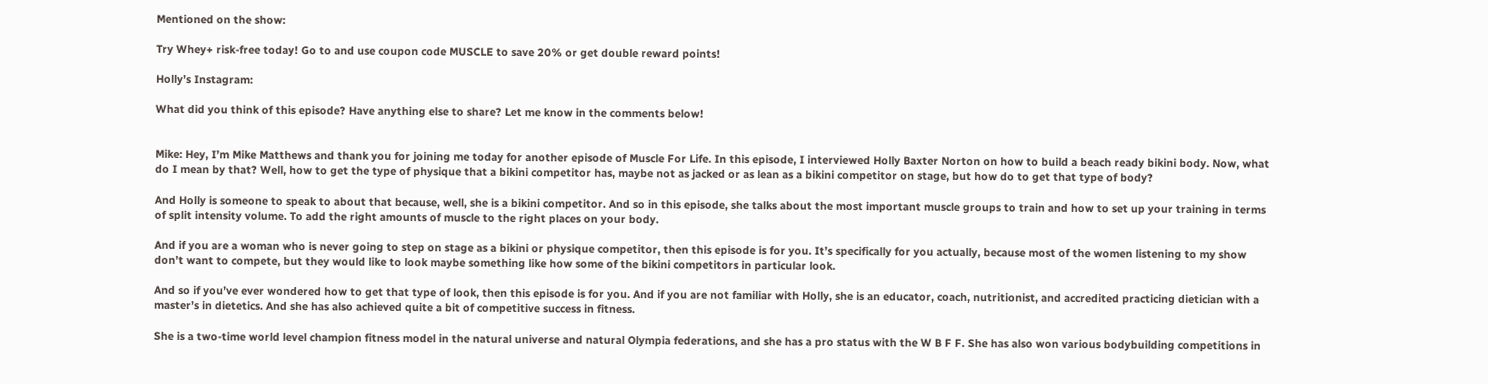Mentioned on the show:

Try Whey+ risk-free today! Go to and use coupon code MUSCLE to save 20% or get double reward points!

Holly’s Instagram:

What did you think of this episode? Have anything else to share? Let me know in the comments below!


Mike: Hey, I’m Mike Matthews and thank you for joining me today for another episode of Muscle For Life. In this episode, I interviewed Holly Baxter Norton on how to build a beach ready bikini body. Now, what do I mean by that? Well, how to get the type of physique that a bikini competitor has, maybe not as jacked or as lean as a bikini competitor on stage, but how do to get that type of body?

And Holly is someone to speak to about that because, well, she is a bikini competitor. And so in this episode, she talks about the most important muscle groups to train and how to set up your training in terms of split intensity volume. To add the right amounts of muscle to the right places on your body.

And if you are a woman who is never going to step on stage as a bikini or physique competitor, then this episode is for you. It’s specifically for you actually, because most of the women listening to my show don’t want to compete, but they would like to look maybe something like how some of the bikini competitors in particular look.

And so if you’ve ever wondered how to get that type of look, then this episode is for you. And if you are not familiar with Holly, she is an educator, coach, nutritionist, and accredited practicing dietician with a master’s in dietetics. And she has also achieved quite a bit of competitive success in fitness.

She is a two-time world level champion fitness model in the natural universe and natural Olympia federations, and she has a pro status with the W B F F. She has also won various bodybuilding competitions in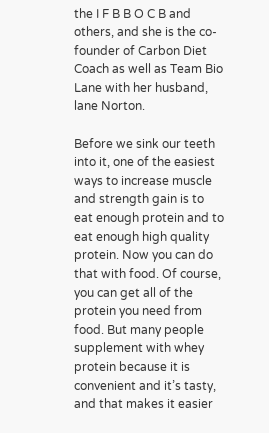the I F B B O C B and others, and she is the co-founder of Carbon Diet Coach as well as Team Bio Lane with her husband, lane Norton.

Before we sink our teeth into it, one of the easiest ways to increase muscle and strength gain is to eat enough protein and to eat enough high quality protein. Now you can do that with food. Of course, you can get all of the protein you need from food. But many people supplement with whey protein because it is convenient and it’s tasty, and that makes it easier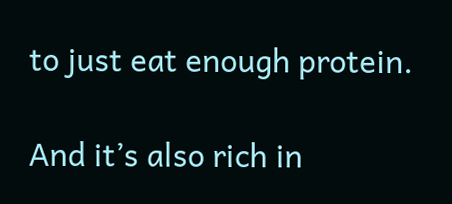to just eat enough protein.

And it’s also rich in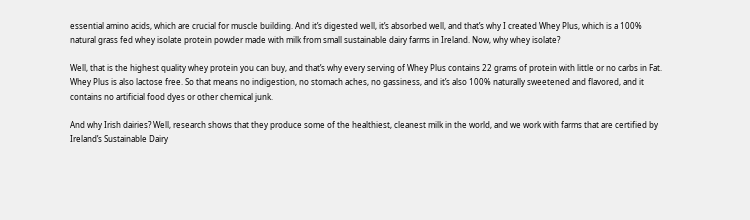essential amino acids, which are crucial for muscle building. And it’s digested well, it’s absorbed well, and that’s why I created Whey Plus, which is a 100% natural grass fed whey isolate protein powder made with milk from small sustainable dairy farms in Ireland. Now, why whey isolate?

Well, that is the highest quality whey protein you can buy, and that’s why every serving of Whey Plus contains 22 grams of protein with little or no carbs in Fat. Whey Plus is also lactose free. So that means no indigestion, no stomach aches, no gassiness, and it’s also 100% naturally sweetened and flavored, and it contains no artificial food dyes or other chemical junk.

And why Irish dairies? Well, research shows that they produce some of the healthiest, cleanest milk in the world, and we work with farms that are certified by Ireland’s Sustainable Dairy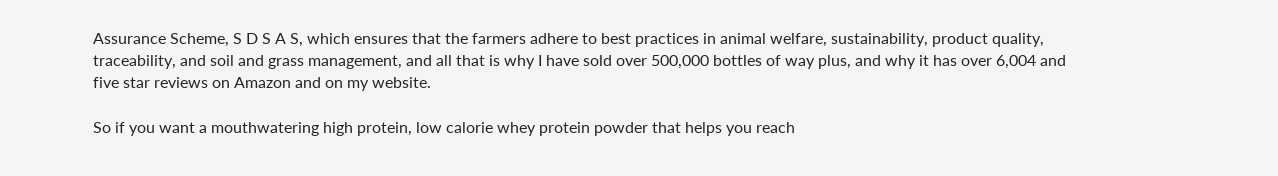Assurance Scheme, S D S A S, which ensures that the farmers adhere to best practices in animal welfare, sustainability, product quality, traceability, and soil and grass management, and all that is why I have sold over 500,000 bottles of way plus, and why it has over 6,004 and five star reviews on Amazon and on my website.

So if you want a mouthwatering high protein, low calorie whey protein powder that helps you reach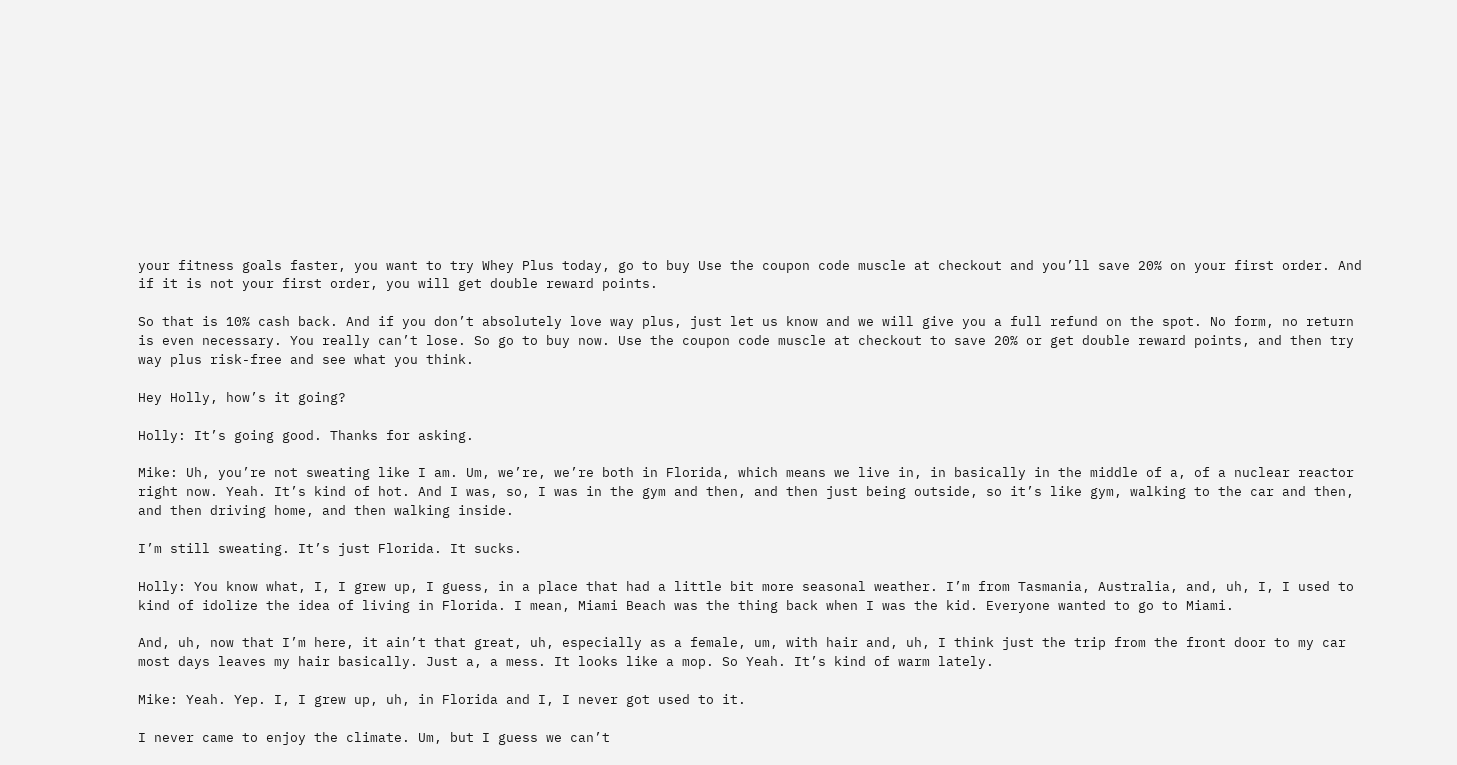your fitness goals faster, you want to try Whey Plus today, go to buy Use the coupon code muscle at checkout and you’ll save 20% on your first order. And if it is not your first order, you will get double reward points.

So that is 10% cash back. And if you don’t absolutely love way plus, just let us know and we will give you a full refund on the spot. No form, no return is even necessary. You really can’t lose. So go to buy now. Use the coupon code muscle at checkout to save 20% or get double reward points, and then try way plus risk-free and see what you think.

Hey Holly, how’s it going?

Holly: It’s going good. Thanks for asking.

Mike: Uh, you’re not sweating like I am. Um, we’re, we’re both in Florida, which means we live in, in basically in the middle of a, of a nuclear reactor right now. Yeah. It’s kind of hot. And I was, so, I was in the gym and then, and then just being outside, so it’s like gym, walking to the car and then, and then driving home, and then walking inside.

I’m still sweating. It’s just Florida. It sucks.

Holly: You know what, I, I grew up, I guess, in a place that had a little bit more seasonal weather. I’m from Tasmania, Australia, and, uh, I, I used to kind of idolize the idea of living in Florida. I mean, Miami Beach was the thing back when I was the kid. Everyone wanted to go to Miami.

And, uh, now that I’m here, it ain’t that great, uh, especially as a female, um, with hair and, uh, I think just the trip from the front door to my car most days leaves my hair basically. Just a, a mess. It looks like a mop. So Yeah. It’s kind of warm lately.

Mike: Yeah. Yep. I, I grew up, uh, in Florida and I, I never got used to it.

I never came to enjoy the climate. Um, but I guess we can’t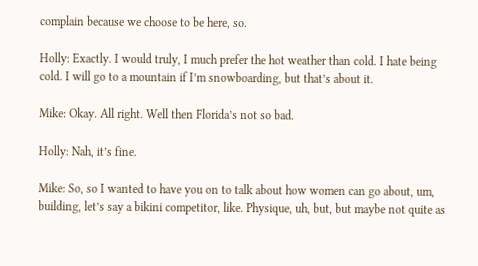complain because we choose to be here, so.

Holly: Exactly. I would truly, I much prefer the hot weather than cold. I hate being cold. I will go to a mountain if I’m snowboarding, but that’s about it.

Mike: Okay. All right. Well then Florida’s not so bad.

Holly: Nah, it’s fine.

Mike: So, so I wanted to have you on to talk about how women can go about, um, building, let’s say a bikini competitor, like. Physique, uh, but, but maybe not quite as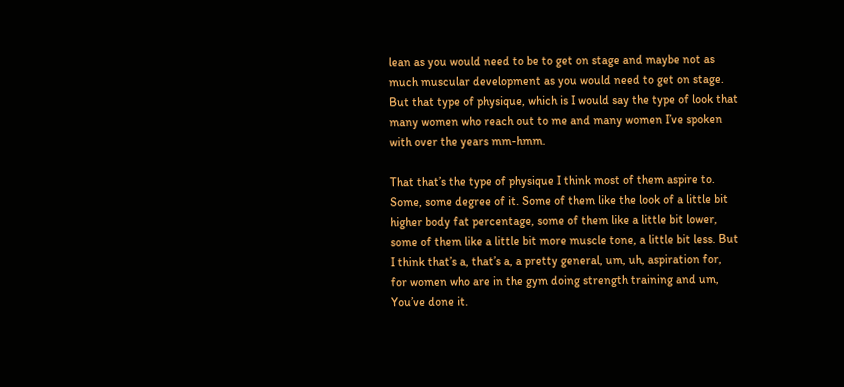lean as you would need to be to get on stage and maybe not as much muscular development as you would need to get on stage. But that type of physique, which is I would say the type of look that many women who reach out to me and many women I’ve spoken with over the years mm-hmm.

That that’s the type of physique I think most of them aspire to. Some, some degree of it. Some of them like the look of a little bit higher body fat percentage, some of them like a little bit lower, some of them like a little bit more muscle tone, a little bit less. But I think that’s a, that’s a, a pretty general, um, uh, aspiration for, for women who are in the gym doing strength training and um, You’ve done it.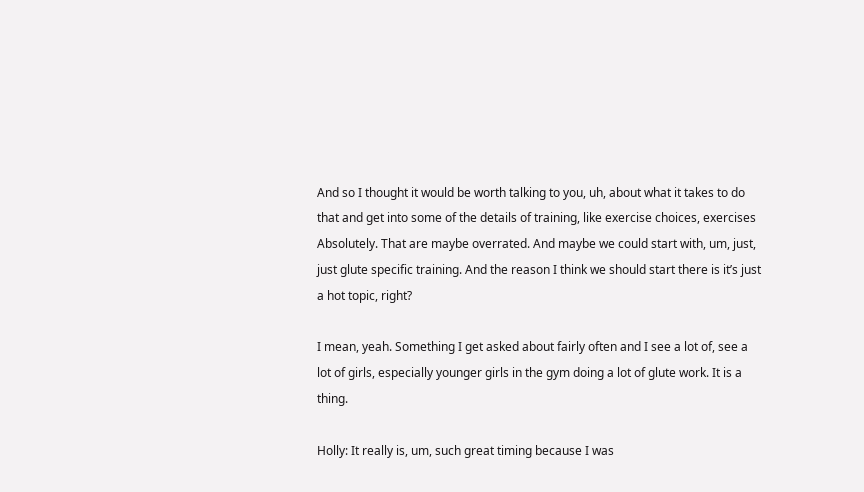And so I thought it would be worth talking to you, uh, about what it takes to do that and get into some of the details of training, like exercise choices, exercises Absolutely. That are maybe overrated. And maybe we could start with, um, just, just glute specific training. And the reason I think we should start there is it’s just a hot topic, right?

I mean, yeah. Something I get asked about fairly often and I see a lot of, see a lot of girls, especially younger girls in the gym doing a lot of glute work. It is a thing.

Holly: It really is, um, such great timing because I was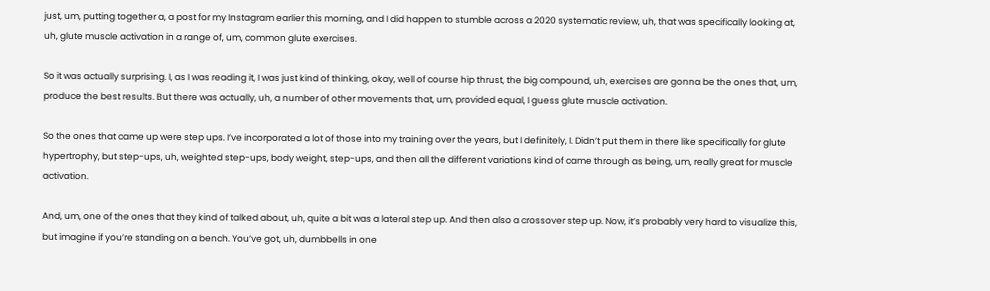just, um, putting together a, a post for my Instagram earlier this morning, and I did happen to stumble across a 2020 systematic review, uh, that was specifically looking at, uh, glute muscle activation in a range of, um, common glute exercises.

So it was actually surprising. I, as I was reading it, I was just kind of thinking, okay, well of course hip thrust, the big compound, uh, exercises are gonna be the ones that, um, produce the best results. But there was actually, uh, a number of other movements that, um, provided equal, I guess glute muscle activation.

So the ones that came up were step ups. I’ve incorporated a lot of those into my training over the years, but I definitely, I. Didn’t put them in there like specifically for glute hypertrophy, but step-ups, uh, weighted step-ups, body weight, step-ups, and then all the different variations kind of came through as being, um, really great for muscle activation.

And, um, one of the ones that they kind of talked about, uh, quite a bit was a lateral step up. And then also a crossover step up. Now, it’s probably very hard to visualize this, but imagine if you’re standing on a bench. You’ve got, uh, dumbbells in one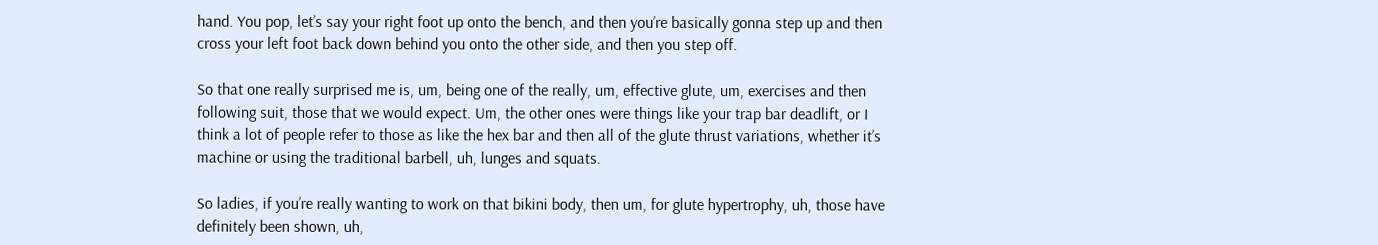hand. You pop, let’s say your right foot up onto the bench, and then you’re basically gonna step up and then cross your left foot back down behind you onto the other side, and then you step off.

So that one really surprised me is, um, being one of the really, um, effective glute, um, exercises and then following suit, those that we would expect. Um, the other ones were things like your trap bar deadlift, or I think a lot of people refer to those as like the hex bar and then all of the glute thrust variations, whether it’s machine or using the traditional barbell, uh, lunges and squats.

So ladies, if you’re really wanting to work on that bikini body, then um, for glute hypertrophy, uh, those have definitely been shown, uh,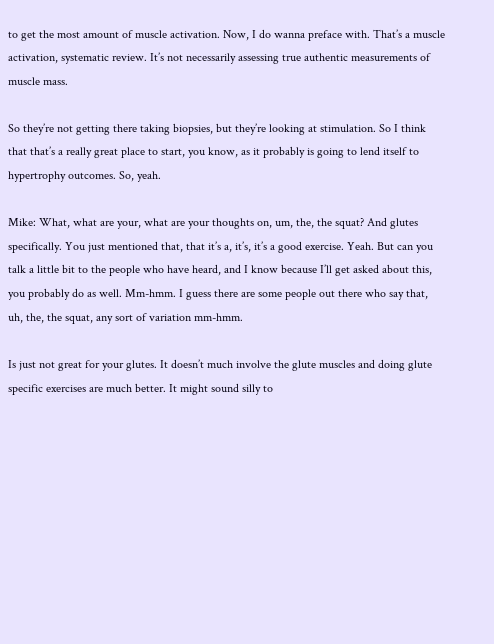to get the most amount of muscle activation. Now, I do wanna preface with. That’s a muscle activation, systematic review. It’s not necessarily assessing true authentic measurements of muscle mass.

So they’re not getting there taking biopsies, but they’re looking at stimulation. So I think that that’s a really great place to start, you know, as it probably is going to lend itself to hypertrophy outcomes. So, yeah.

Mike: What, what are your, what are your thoughts on, um, the, the squat? And glutes specifically. You just mentioned that, that it’s a, it’s, it’s a good exercise. Yeah. But can you talk a little bit to the people who have heard, and I know because I’ll get asked about this, you probably do as well. Mm-hmm. I guess there are some people out there who say that, uh, the, the squat, any sort of variation mm-hmm.

Is just not great for your glutes. It doesn’t much involve the glute muscles and doing glute specific exercises are much better. It might sound silly to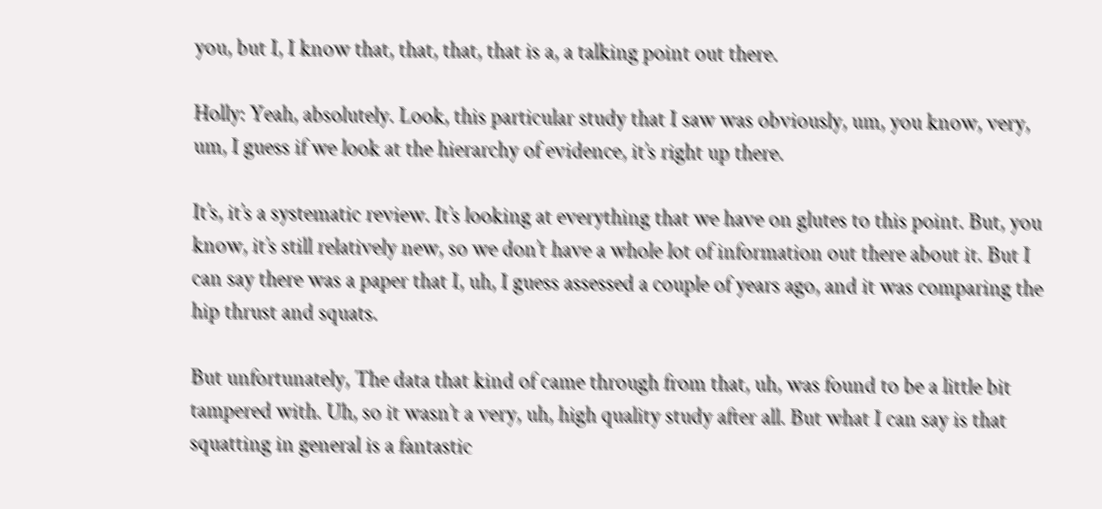you, but I, I know that, that, that, that is a, a talking point out there.

Holly: Yeah, absolutely. Look, this particular study that I saw was obviously, um, you know, very, um, I guess if we look at the hierarchy of evidence, it’s right up there.

It’s, it’s a systematic review. It’s looking at everything that we have on glutes to this point. But, you know, it’s still relatively new, so we don’t have a whole lot of information out there about it. But I can say there was a paper that I, uh, I guess assessed a couple of years ago, and it was comparing the hip thrust and squats.

But unfortunately, The data that kind of came through from that, uh, was found to be a little bit tampered with. Uh, so it wasn’t a very, uh, high quality study after all. But what I can say is that squatting in general is a fantastic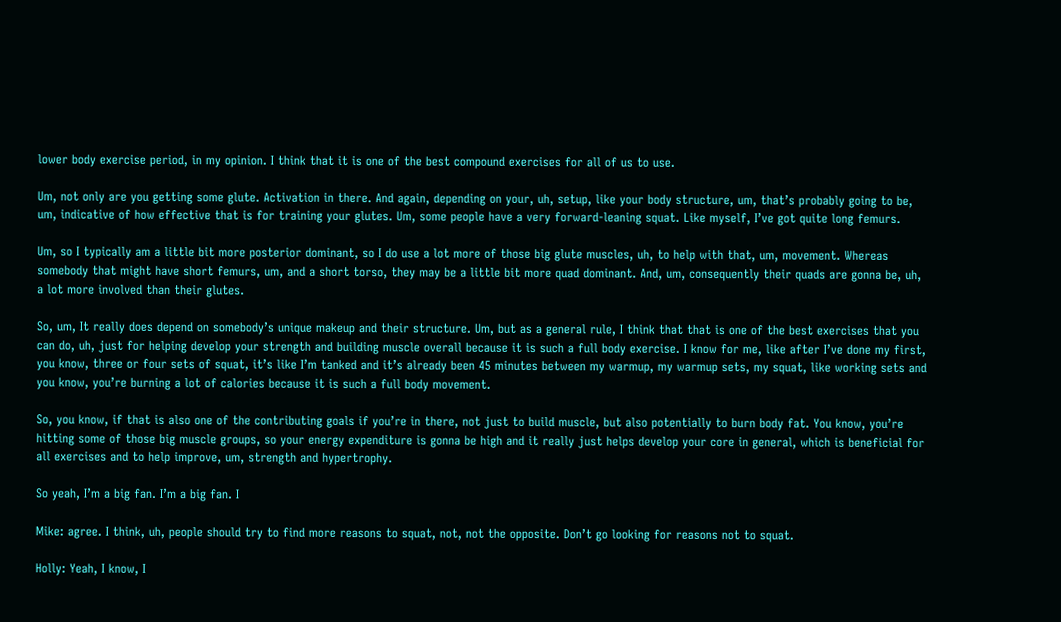lower body exercise period, in my opinion. I think that it is one of the best compound exercises for all of us to use.

Um, not only are you getting some glute. Activation in there. And again, depending on your, uh, setup, like your body structure, um, that’s probably going to be, um, indicative of how effective that is for training your glutes. Um, some people have a very forward-leaning squat. Like myself, I’ve got quite long femurs.

Um, so I typically am a little bit more posterior dominant, so I do use a lot more of those big glute muscles, uh, to help with that, um, movement. Whereas somebody that might have short femurs, um, and a short torso, they may be a little bit more quad dominant. And, um, consequently their quads are gonna be, uh, a lot more involved than their glutes.

So, um, It really does depend on somebody’s unique makeup and their structure. Um, but as a general rule, I think that that is one of the best exercises that you can do, uh, just for helping develop your strength and building muscle overall because it is such a full body exercise. I know for me, like after I’ve done my first, you know, three or four sets of squat, it’s like I’m tanked and it’s already been 45 minutes between my warmup, my warmup sets, my squat, like working sets and you know, you’re burning a lot of calories because it is such a full body movement.

So, you know, if that is also one of the contributing goals if you’re in there, not just to build muscle, but also potentially to burn body fat. You know, you’re hitting some of those big muscle groups, so your energy expenditure is gonna be high and it really just helps develop your core in general, which is beneficial for all exercises and to help improve, um, strength and hypertrophy.

So yeah, I’m a big fan. I’m a big fan. I

Mike: agree. I think, uh, people should try to find more reasons to squat, not, not the opposite. Don’t go looking for reasons not to squat.

Holly: Yeah, I know, I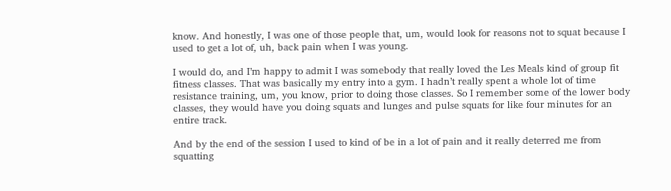know. And honestly, I was one of those people that, um, would look for reasons not to squat because I used to get a lot of, uh, back pain when I was young.

I would do, and I’m happy to admit I was somebody that really loved the Les Meals kind of group fit fitness classes. That was basically my entry into a gym. I hadn’t really spent a whole lot of time resistance training, um, you know, prior to doing those classes. So I remember some of the lower body classes, they would have you doing squats and lunges and pulse squats for like four minutes for an entire track.

And by the end of the session I used to kind of be in a lot of pain and it really deterred me from squatting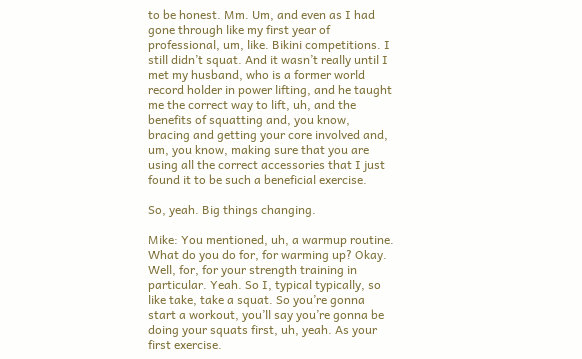to be honest. Mm. Um, and even as I had gone through like my first year of professional, um, like. Bikini competitions. I still didn’t squat. And it wasn’t really until I met my husband, who is a former world record holder in power lifting, and he taught me the correct way to lift, uh, and the benefits of squatting and, you know, bracing and getting your core involved and, um, you know, making sure that you are using all the correct accessories that I just found it to be such a beneficial exercise.

So, yeah. Big things changing.

Mike: You mentioned, uh, a warmup routine. What do you do for, for warming up? Okay. Well, for, for your strength training in particular. Yeah. So I, typical typically, so like take, take a squat. So you’re gonna start a workout, you’ll say you’re gonna be doing your squats first, uh, yeah. As your first exercise.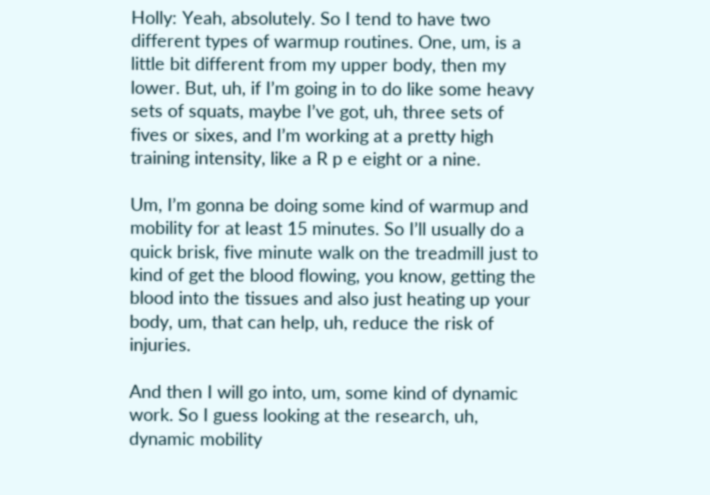Holly: Yeah, absolutely. So I tend to have two different types of warmup routines. One, um, is a little bit different from my upper body, then my lower. But, uh, if I’m going in to do like some heavy sets of squats, maybe I’ve got, uh, three sets of fives or sixes, and I’m working at a pretty high training intensity, like a R p e eight or a nine.

Um, I’m gonna be doing some kind of warmup and mobility for at least 15 minutes. So I’ll usually do a quick brisk, five minute walk on the treadmill just to kind of get the blood flowing, you know, getting the blood into the tissues and also just heating up your body, um, that can help, uh, reduce the risk of injuries.

And then I will go into, um, some kind of dynamic work. So I guess looking at the research, uh, dynamic mobility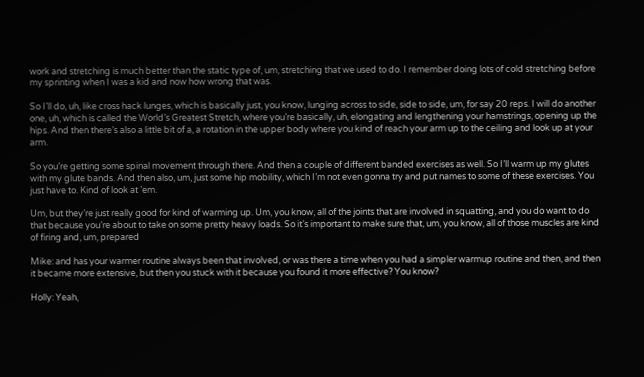work and stretching is much better than the static type of, um, stretching that we used to do. I remember doing lots of cold stretching before my sprinting when I was a kid and now how wrong that was.

So I’ll do, uh, like cross hack lunges, which is basically just, you know, lunging across to side, side to side, um, for say 20 reps. I will do another one, uh, which is called the World’s Greatest Stretch, where you’re basically, uh, elongating and lengthening your hamstrings, opening up the hips. And then there’s also a little bit of a, a rotation in the upper body where you kind of reach your arm up to the ceiling and look up at your arm.

So you’re getting some spinal movement through there. And then a couple of different banded exercises as well. So I’ll warm up my glutes with my glute bands. And then also, um, just some hip mobility, which I’m not even gonna try and put names to some of these exercises. You just have to. Kind of look at ’em.

Um, but they’re just really good for kind of warming up. Um, you know, all of the joints that are involved in squatting, and you do want to do that because you’re about to take on some pretty heavy loads. So it’s important to make sure that, um, you know, all of those muscles are kind of firing and, um, prepared

Mike: and has your warmer routine always been that involved, or was there a time when you had a simpler warmup routine and then, and then it became more extensive, but then you stuck with it because you found it more effective? You know?

Holly: Yeah,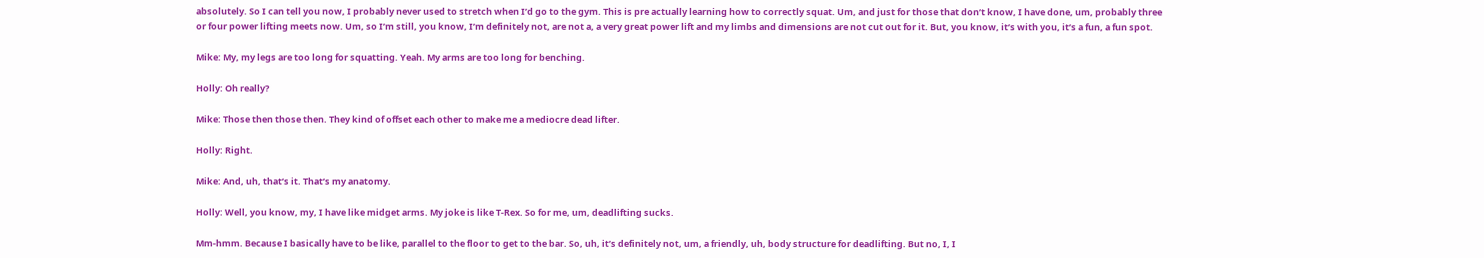absolutely. So I can tell you now, I probably never used to stretch when I’d go to the gym. This is pre actually learning how to correctly squat. Um, and just for those that don’t know, I have done, um, probably three or four power lifting meets now. Um, so I’m still, you know, I’m definitely not, are not a, a very great power lift and my limbs and dimensions are not cut out for it. But, you know, it’s with you, it’s a fun, a fun spot.

Mike: My, my legs are too long for squatting. Yeah. My arms are too long for benching.

Holly: Oh really?

Mike: Those then those then. They kind of offset each other to make me a mediocre dead lifter.

Holly: Right.

Mike: And, uh, that’s it. That’s my anatomy.

Holly: Well, you know, my, I have like midget arms. My joke is like T-Rex. So for me, um, deadlifting sucks.

Mm-hmm. Because I basically have to be like, parallel to the floor to get to the bar. So, uh, it’s definitely not, um, a friendly, uh, body structure for deadlifting. But no, I, I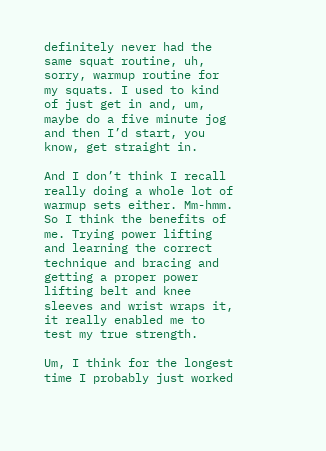definitely never had the same squat routine, uh, sorry, warmup routine for my squats. I used to kind of just get in and, um, maybe do a five minute jog and then I’d start, you know, get straight in.

And I don’t think I recall really doing a whole lot of warmup sets either. Mm-hmm. So I think the benefits of me. Trying power lifting and learning the correct technique and bracing and getting a proper power lifting belt and knee sleeves and wrist wraps it, it really enabled me to test my true strength.

Um, I think for the longest time I probably just worked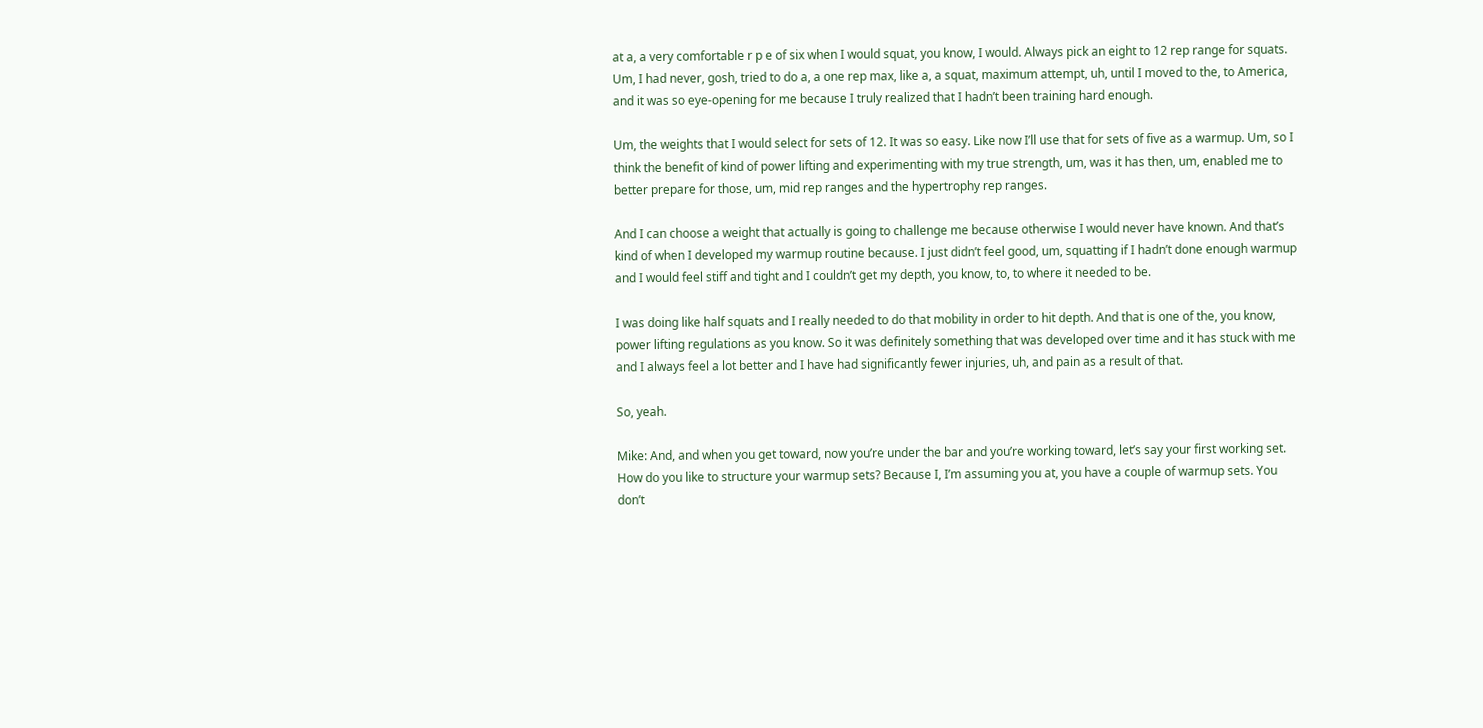at a, a very comfortable r p e of six when I would squat, you know, I would. Always pick an eight to 12 rep range for squats. Um, I had never, gosh, tried to do a, a one rep max, like a, a squat, maximum attempt, uh, until I moved to the, to America, and it was so eye-opening for me because I truly realized that I hadn’t been training hard enough.

Um, the weights that I would select for sets of 12. It was so easy. Like now I’ll use that for sets of five as a warmup. Um, so I think the benefit of kind of power lifting and experimenting with my true strength, um, was it has then, um, enabled me to better prepare for those, um, mid rep ranges and the hypertrophy rep ranges.

And I can choose a weight that actually is going to challenge me because otherwise I would never have known. And that’s kind of when I developed my warmup routine because. I just didn’t feel good, um, squatting if I hadn’t done enough warmup and I would feel stiff and tight and I couldn’t get my depth, you know, to, to where it needed to be.

I was doing like half squats and I really needed to do that mobility in order to hit depth. And that is one of the, you know, power lifting regulations as you know. So it was definitely something that was developed over time and it has stuck with me and I always feel a lot better and I have had significantly fewer injuries, uh, and pain as a result of that.

So, yeah.

Mike: And, and when you get toward, now you’re under the bar and you’re working toward, let’s say your first working set. How do you like to structure your warmup sets? Because I, I’m assuming you at, you have a couple of warmup sets. You don’t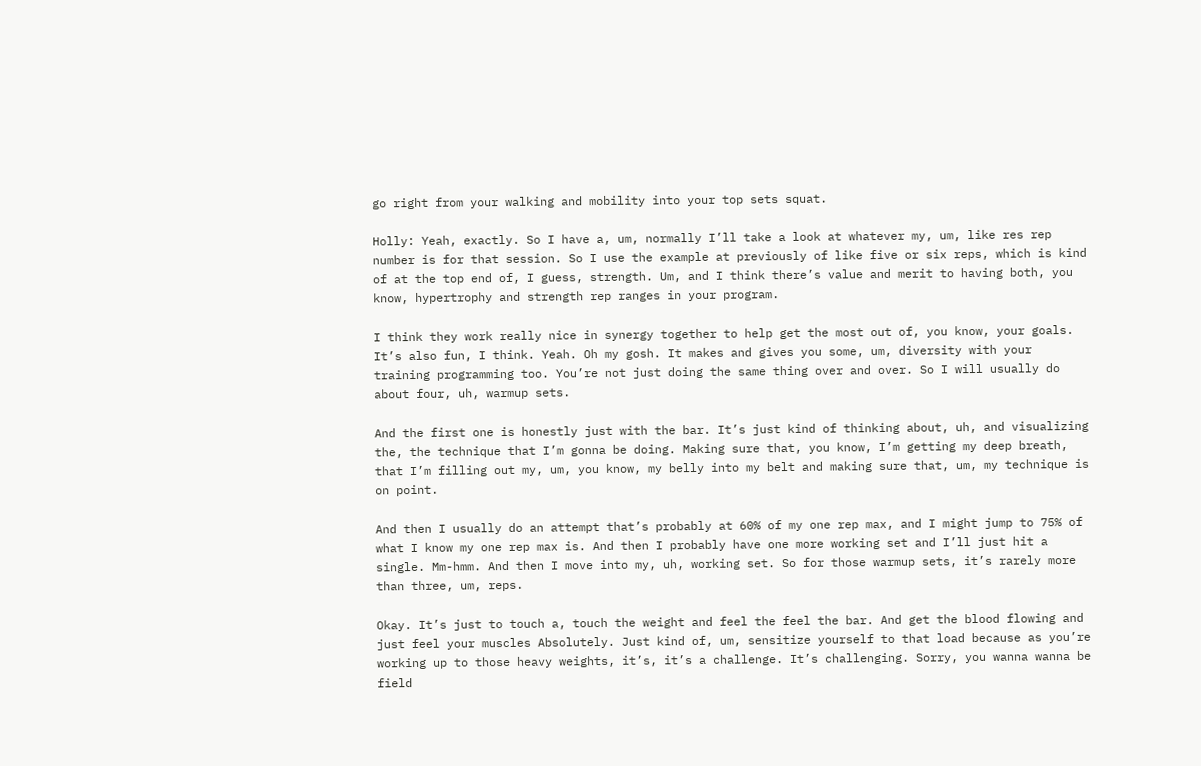go right from your walking and mobility into your top sets squat.

Holly: Yeah, exactly. So I have a, um, normally I’ll take a look at whatever my, um, like res rep number is for that session. So I use the example at previously of like five or six reps, which is kind of at the top end of, I guess, strength. Um, and I think there’s value and merit to having both, you know, hypertrophy and strength rep ranges in your program.

I think they work really nice in synergy together to help get the most out of, you know, your goals. It’s also fun, I think. Yeah. Oh my gosh. It makes and gives you some, um, diversity with your training programming too. You’re not just doing the same thing over and over. So I will usually do about four, uh, warmup sets.

And the first one is honestly just with the bar. It’s just kind of thinking about, uh, and visualizing the, the technique that I’m gonna be doing. Making sure that, you know, I’m getting my deep breath, that I’m filling out my, um, you know, my belly into my belt and making sure that, um, my technique is on point.

And then I usually do an attempt that’s probably at 60% of my one rep max, and I might jump to 75% of what I know my one rep max is. And then I probably have one more working set and I’ll just hit a single. Mm-hmm. And then I move into my, uh, working set. So for those warmup sets, it’s rarely more than three, um, reps.

Okay. It’s just to touch a, touch the weight and feel the feel the bar. And get the blood flowing and just feel your muscles Absolutely. Just kind of, um, sensitize yourself to that load because as you’re working up to those heavy weights, it’s, it’s a challenge. It’s challenging. Sorry, you wanna wanna be field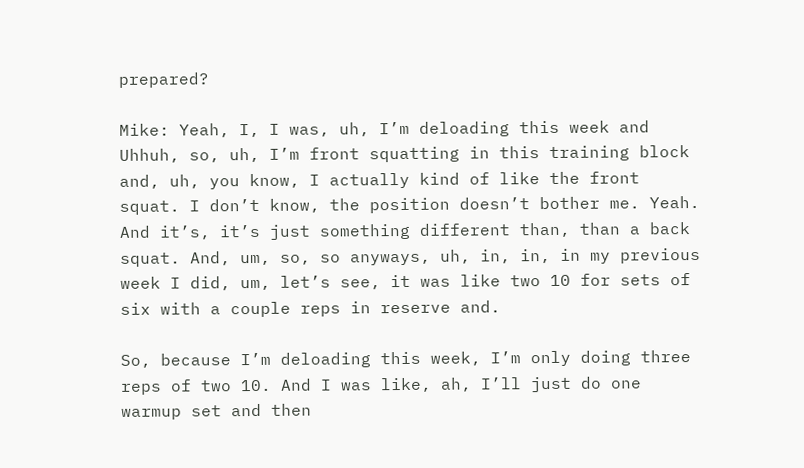prepared?

Mike: Yeah, I, I was, uh, I’m deloading this week and Uhhuh, so, uh, I’m front squatting in this training block and, uh, you know, I actually kind of like the front squat. I don’t know, the position doesn’t bother me. Yeah. And it’s, it’s just something different than, than a back squat. And, um, so, so anyways, uh, in, in, in my previous week I did, um, let’s see, it was like two 10 for sets of six with a couple reps in reserve and.

So, because I’m deloading this week, I’m only doing three reps of two 10. And I was like, ah, I’ll just do one warmup set and then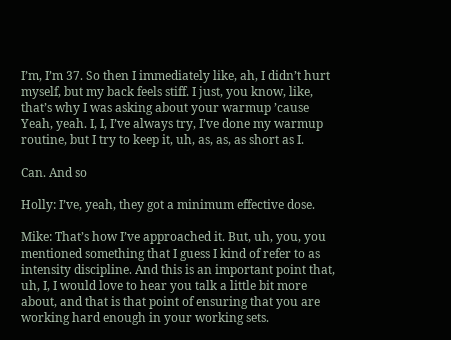I’m, I’m 37. So then I immediately like, ah, I didn’t hurt myself, but my back feels stiff. I just, you know, like, that’s why I was asking about your warmup ’cause Yeah, yeah. I, I, I’ve always try, I’ve done my warmup routine, but I try to keep it, uh, as, as, as short as I.

Can. And so

Holly: I’ve, yeah, they got a minimum effective dose.

Mike: That’s how I’ve approached it. But, uh, you, you mentioned something that I guess I kind of refer to as intensity discipline. And this is an important point that, uh, I, I would love to hear you talk a little bit more about, and that is that point of ensuring that you are working hard enough in your working sets.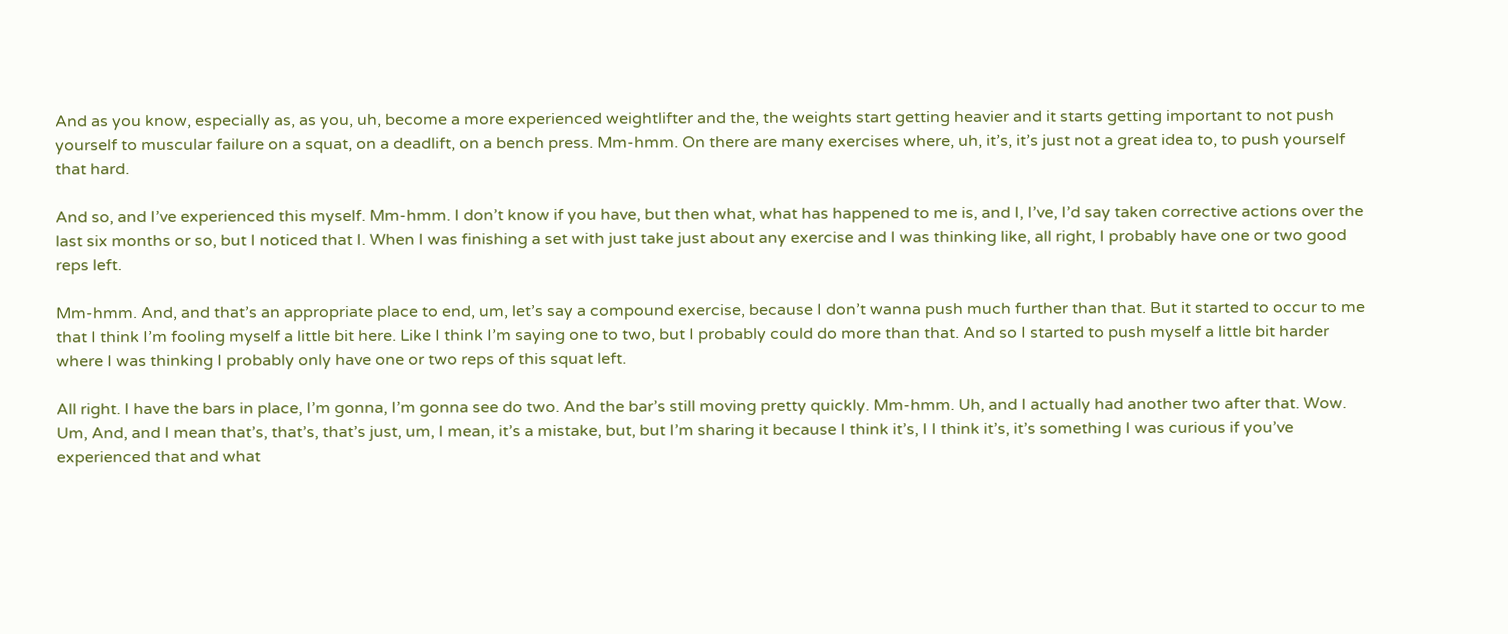And as you know, especially as, as you, uh, become a more experienced weightlifter and the, the weights start getting heavier and it starts getting important to not push yourself to muscular failure on a squat, on a deadlift, on a bench press. Mm-hmm. On there are many exercises where, uh, it’s, it’s just not a great idea to, to push yourself that hard.

And so, and I’ve experienced this myself. Mm-hmm. I don’t know if you have, but then what, what has happened to me is, and I, I’ve, I’d say taken corrective actions over the last six months or so, but I noticed that I. When I was finishing a set with just take just about any exercise and I was thinking like, all right, I probably have one or two good reps left.

Mm-hmm. And, and that’s an appropriate place to end, um, let’s say a compound exercise, because I don’t wanna push much further than that. But it started to occur to me that I think I’m fooling myself a little bit here. Like I think I’m saying one to two, but I probably could do more than that. And so I started to push myself a little bit harder where I was thinking I probably only have one or two reps of this squat left.

All right. I have the bars in place, I’m gonna, I’m gonna see do two. And the bar’s still moving pretty quickly. Mm-hmm. Uh, and I actually had another two after that. Wow. Um, And, and I mean that’s, that’s, that’s just, um, I mean, it’s a mistake, but, but I’m sharing it because I think it’s, I I think it’s, it’s something I was curious if you’ve experienced that and what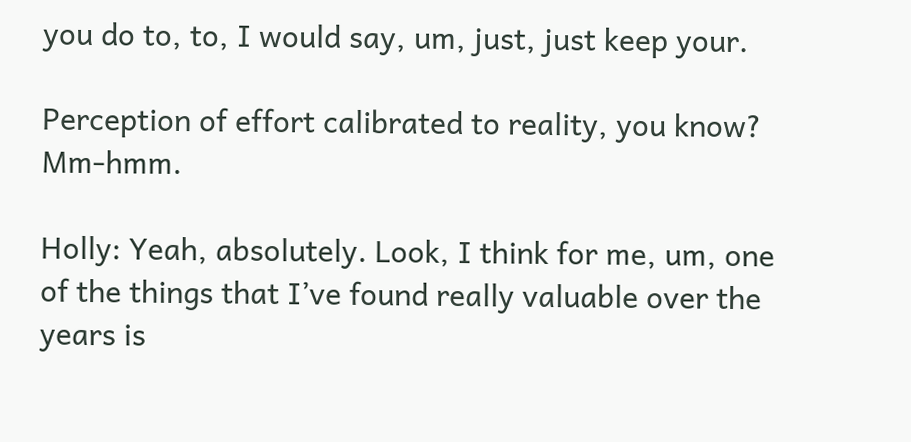you do to, to, I would say, um, just, just keep your.

Perception of effort calibrated to reality, you know? Mm-hmm.

Holly: Yeah, absolutely. Look, I think for me, um, one of the things that I’ve found really valuable over the years is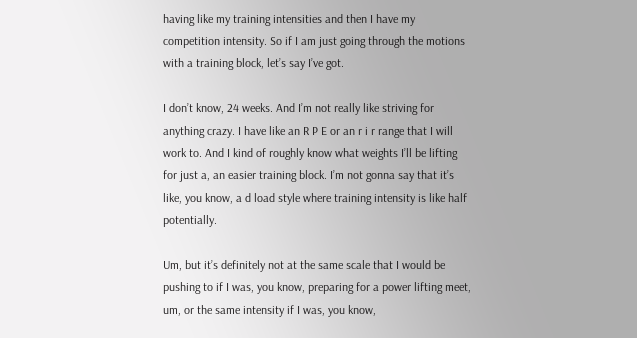having like my training intensities and then I have my competition intensity. So if I am just going through the motions with a training block, let’s say I’ve got.

I don’t know, 24 weeks. And I’m not really like striving for anything crazy. I have like an R P E or an r i r range that I will work to. And I kind of roughly know what weights I’ll be lifting for just a, an easier training block. I’m not gonna say that it’s like, you know, a d load style where training intensity is like half potentially.

Um, but it’s definitely not at the same scale that I would be pushing to if I was, you know, preparing for a power lifting meet, um, or the same intensity if I was, you know,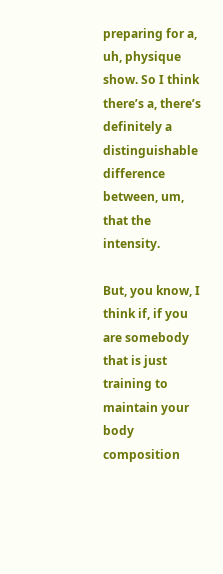preparing for a, uh, physique show. So I think there’s a, there’s definitely a distinguishable difference between, um, that the intensity.

But, you know, I think if, if you are somebody that is just training to maintain your body composition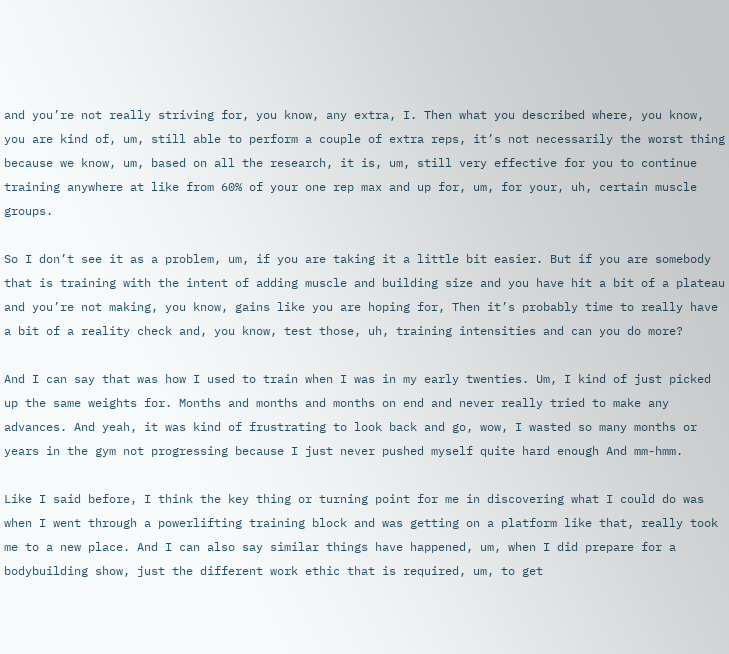and you’re not really striving for, you know, any extra, I. Then what you described where, you know, you are kind of, um, still able to perform a couple of extra reps, it’s not necessarily the worst thing because we know, um, based on all the research, it is, um, still very effective for you to continue training anywhere at like from 60% of your one rep max and up for, um, for your, uh, certain muscle groups.

So I don’t see it as a problem, um, if you are taking it a little bit easier. But if you are somebody that is training with the intent of adding muscle and building size and you have hit a bit of a plateau and you’re not making, you know, gains like you are hoping for, Then it’s probably time to really have a bit of a reality check and, you know, test those, uh, training intensities and can you do more?

And I can say that was how I used to train when I was in my early twenties. Um, I kind of just picked up the same weights for. Months and months and months on end and never really tried to make any advances. And yeah, it was kind of frustrating to look back and go, wow, I wasted so many months or years in the gym not progressing because I just never pushed myself quite hard enough And mm-hmm.

Like I said before, I think the key thing or turning point for me in discovering what I could do was when I went through a powerlifting training block and was getting on a platform like that, really took me to a new place. And I can also say similar things have happened, um, when I did prepare for a bodybuilding show, just the different work ethic that is required, um, to get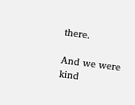there.

And we were kind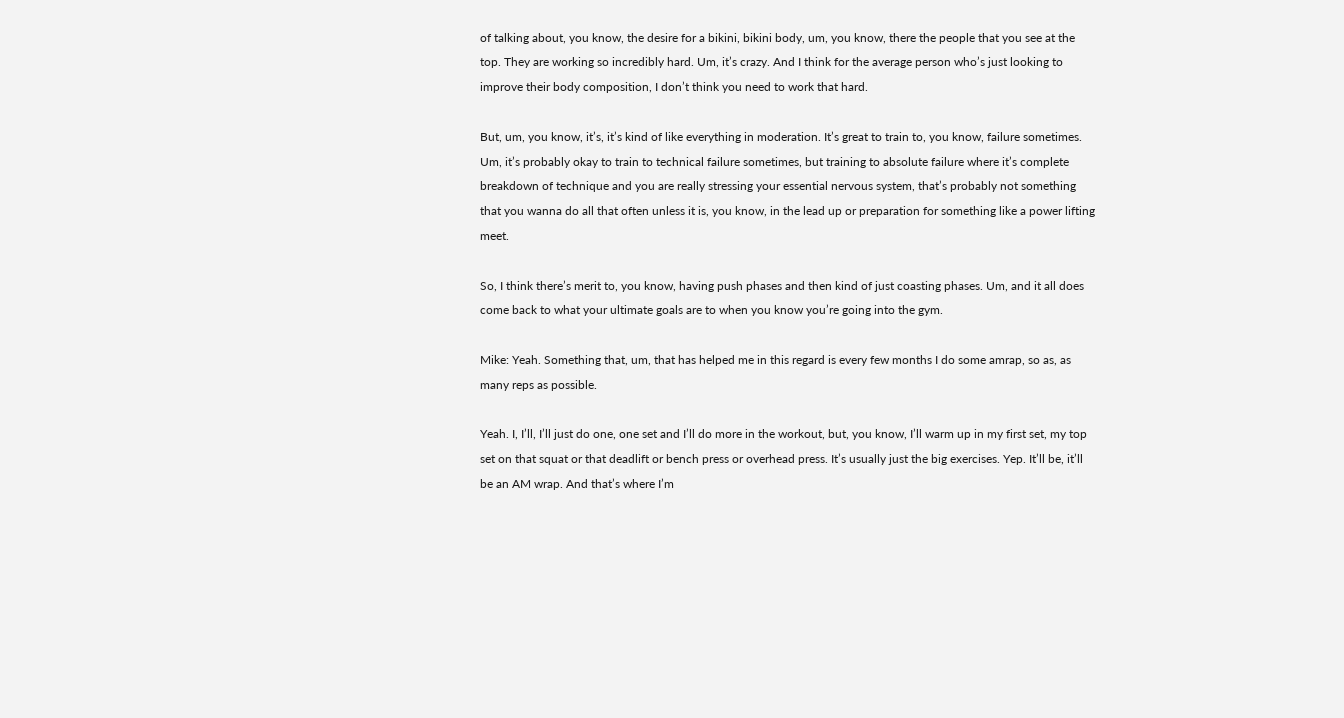of talking about, you know, the desire for a bikini, bikini body, um, you know, there the people that you see at the top. They are working so incredibly hard. Um, it’s crazy. And I think for the average person who’s just looking to improve their body composition, I don’t think you need to work that hard.

But, um, you know, it’s, it’s kind of like everything in moderation. It’s great to train to, you know, failure sometimes. Um, it’s probably okay to train to technical failure sometimes, but training to absolute failure where it’s complete breakdown of technique and you are really stressing your essential nervous system, that’s probably not something that you wanna do all that often unless it is, you know, in the lead up or preparation for something like a power lifting meet.

So, I think there’s merit to, you know, having push phases and then kind of just coasting phases. Um, and it all does come back to what your ultimate goals are to when you know you’re going into the gym.

Mike: Yeah. Something that, um, that has helped me in this regard is every few months I do some amrap, so as, as many reps as possible.

Yeah. I, I’ll, I’ll just do one, one set and I’ll do more in the workout, but, you know, I’ll warm up in my first set, my top set on that squat or that deadlift or bench press or overhead press. It’s usually just the big exercises. Yep. It’ll be, it’ll be an AM wrap. And that’s where I’m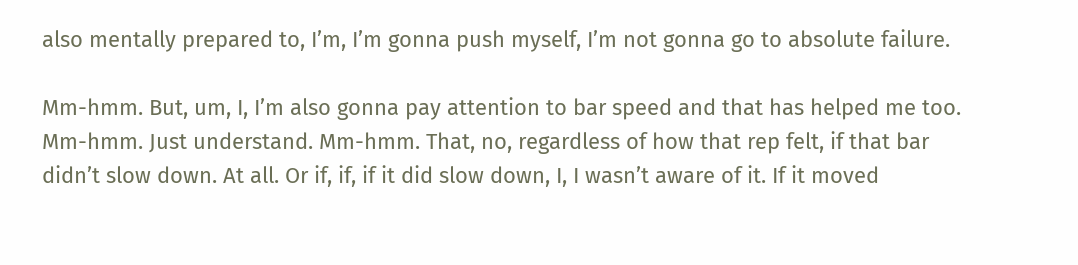also mentally prepared to, I’m, I’m gonna push myself, I’m not gonna go to absolute failure.

Mm-hmm. But, um, I, I’m also gonna pay attention to bar speed and that has helped me too. Mm-hmm. Just understand. Mm-hmm. That, no, regardless of how that rep felt, if that bar didn’t slow down. At all. Or if, if, if it did slow down, I, I wasn’t aware of it. If it moved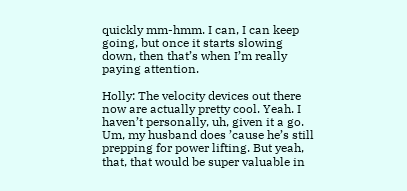quickly mm-hmm. I can, I can keep going, but once it starts slowing down, then that’s when I’m really paying attention.

Holly: The velocity devices out there now are actually pretty cool. Yeah. I haven’t personally, uh, given it a go. Um, my husband does ’cause he’s still prepping for power lifting. But yeah, that, that would be super valuable in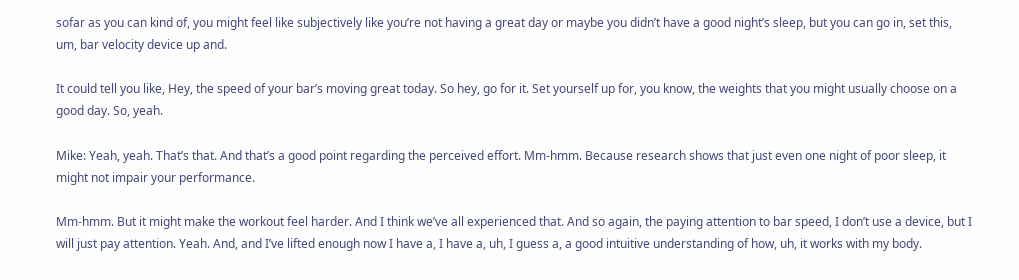sofar as you can kind of, you might feel like subjectively like you’re not having a great day or maybe you didn’t have a good night’s sleep, but you can go in, set this, um, bar velocity device up and.

It could tell you like, Hey, the speed of your bar’s moving great today. So hey, go for it. Set yourself up for, you know, the weights that you might usually choose on a good day. So, yeah.

Mike: Yeah, yeah. That’s that. And that’s a good point regarding the perceived effort. Mm-hmm. Because research shows that just even one night of poor sleep, it might not impair your performance.

Mm-hmm. But it might make the workout feel harder. And I think we’ve all experienced that. And so again, the paying attention to bar speed, I don’t use a device, but I will just pay attention. Yeah. And, and I’ve lifted enough now I have a, I have a, uh, I guess a, a good intuitive understanding of how, uh, it works with my body.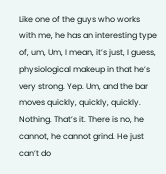Like one of the guys who works with me, he has an interesting type of, um, Um, I mean, it’s just, I guess, physiological makeup in that he’s very strong. Yep. Um, and the bar moves quickly, quickly, quickly. Nothing. That’s it. There is no, he cannot, he cannot grind. He just can’t do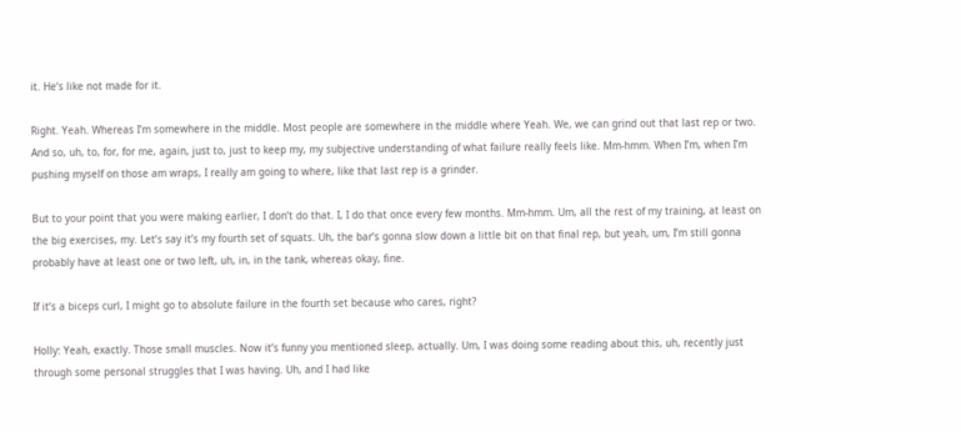it. He’s like not made for it.

Right. Yeah. Whereas I’m somewhere in the middle. Most people are somewhere in the middle where Yeah. We, we can grind out that last rep or two. And so, uh, to, for, for me, again, just to, just to keep my, my subjective understanding of what failure really feels like. Mm-hmm. When I’m, when I’m pushing myself on those am wraps, I really am going to where, like that last rep is a grinder.

But to your point that you were making earlier, I don’t do that. I, I do that once every few months. Mm-hmm. Um, all the rest of my training, at least on the big exercises, my. Let’s say it’s my fourth set of squats. Uh, the bar’s gonna slow down a little bit on that final rep, but yeah, um, I’m still gonna probably have at least one or two left, uh, in, in the tank, whereas okay, fine.

If it’s a biceps curl, I might go to absolute failure in the fourth set because who cares, right?

Holly: Yeah, exactly. Those small muscles. Now it’s funny you mentioned sleep, actually. Um, I was doing some reading about this, uh, recently just through some personal struggles that I was having. Uh, and I had like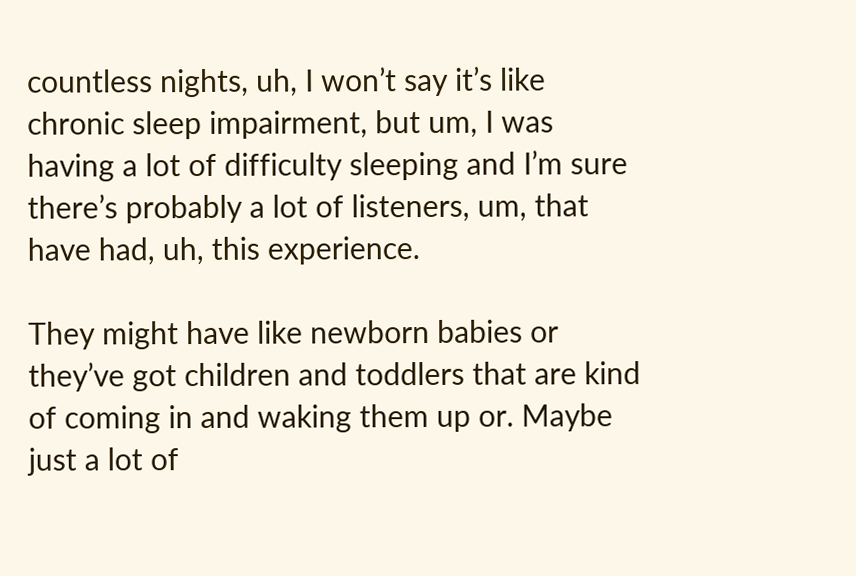countless nights, uh, I won’t say it’s like chronic sleep impairment, but um, I was having a lot of difficulty sleeping and I’m sure there’s probably a lot of listeners, um, that have had, uh, this experience.

They might have like newborn babies or they’ve got children and toddlers that are kind of coming in and waking them up or. Maybe just a lot of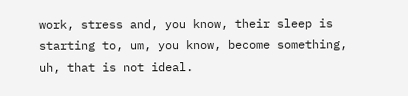work, stress and, you know, their sleep is starting to, um, you know, become something, uh, that is not ideal.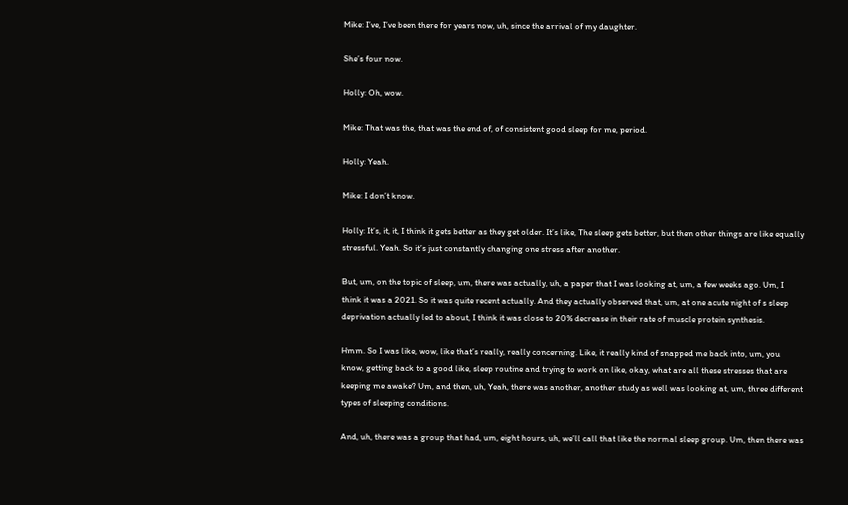Mike: I’ve, I’ve been there for years now, uh, since the arrival of my daughter.

She’s four now.

Holly: Oh, wow.

Mike: That was the, that was the end of, of consistent good sleep for me, period.

Holly: Yeah.

Mike: I don’t know.

Holly: It’s, it, it, I think it gets better as they get older. It’s like, The sleep gets better, but then other things are like equally stressful. Yeah. So it’s just constantly changing one stress after another.

But, um, on the topic of sleep, um, there was actually, uh, a paper that I was looking at, um, a few weeks ago. Um, I think it was a 2021. So it was quite recent actually. And they actually observed that, um, at one acute night of s sleep deprivation actually led to about, I think it was close to 20% decrease in their rate of muscle protein synthesis.

Hmm. So I was like, wow, like that’s really, really concerning. Like, it really kind of snapped me back into, um, you know, getting back to a good like, sleep routine and trying to work on like, okay, what are all these stresses that are keeping me awake? Um, and then, uh, Yeah, there was another, another study as well was looking at, um, three different types of sleeping conditions.

And, uh, there was a group that had, um, eight hours, uh, we’ll call that like the normal sleep group. Um, then there was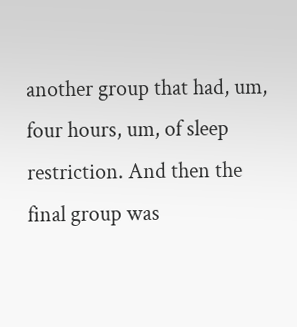another group that had, um, four hours, um, of sleep restriction. And then the final group was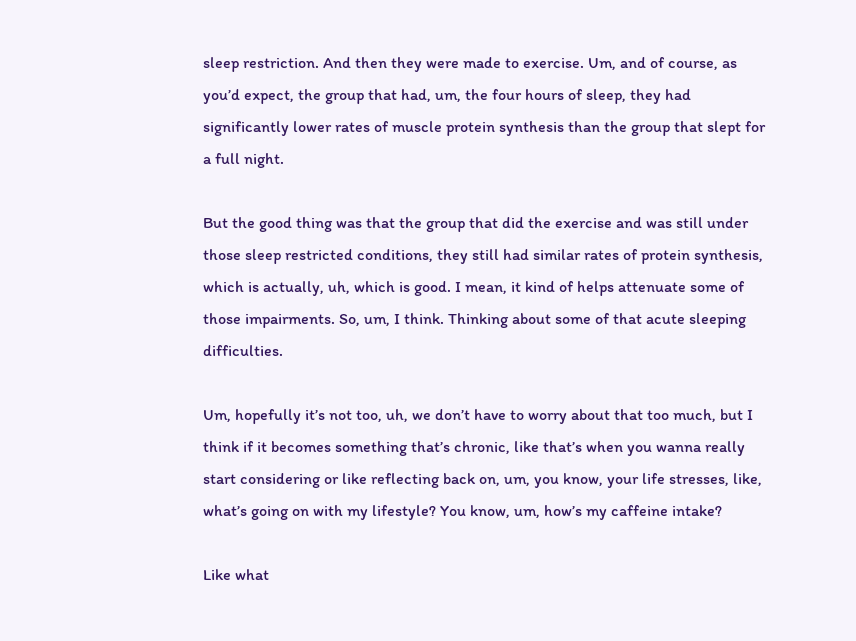sleep restriction. And then they were made to exercise. Um, and of course, as you’d expect, the group that had, um, the four hours of sleep, they had significantly lower rates of muscle protein synthesis than the group that slept for a full night.

But the good thing was that the group that did the exercise and was still under those sleep restricted conditions, they still had similar rates of protein synthesis, which is actually, uh, which is good. I mean, it kind of helps attenuate some of those impairments. So, um, I think. Thinking about some of that acute sleeping difficulties.

Um, hopefully it’s not too, uh, we don’t have to worry about that too much, but I think if it becomes something that’s chronic, like that’s when you wanna really start considering or like reflecting back on, um, you know, your life stresses, like, what’s going on with my lifestyle? You know, um, how’s my caffeine intake?

Like what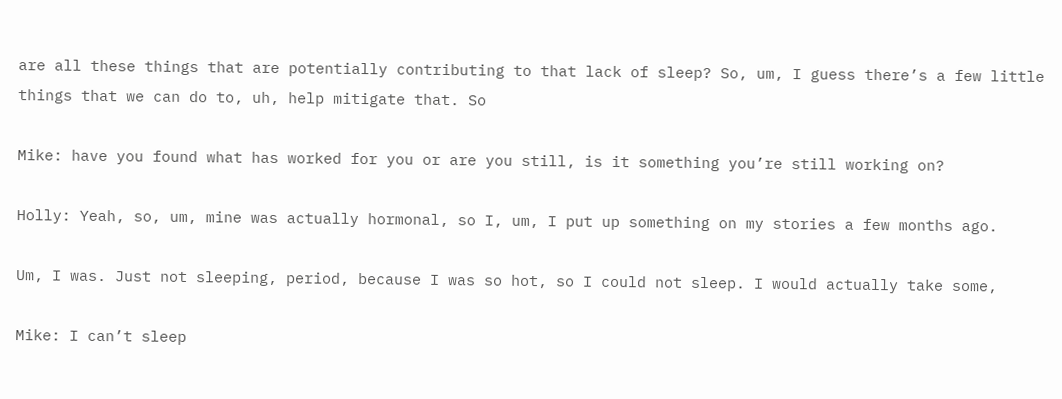are all these things that are potentially contributing to that lack of sleep? So, um, I guess there’s a few little things that we can do to, uh, help mitigate that. So

Mike: have you found what has worked for you or are you still, is it something you’re still working on?

Holly: Yeah, so, um, mine was actually hormonal, so I, um, I put up something on my stories a few months ago.

Um, I was. Just not sleeping, period, because I was so hot, so I could not sleep. I would actually take some,

Mike: I can’t sleep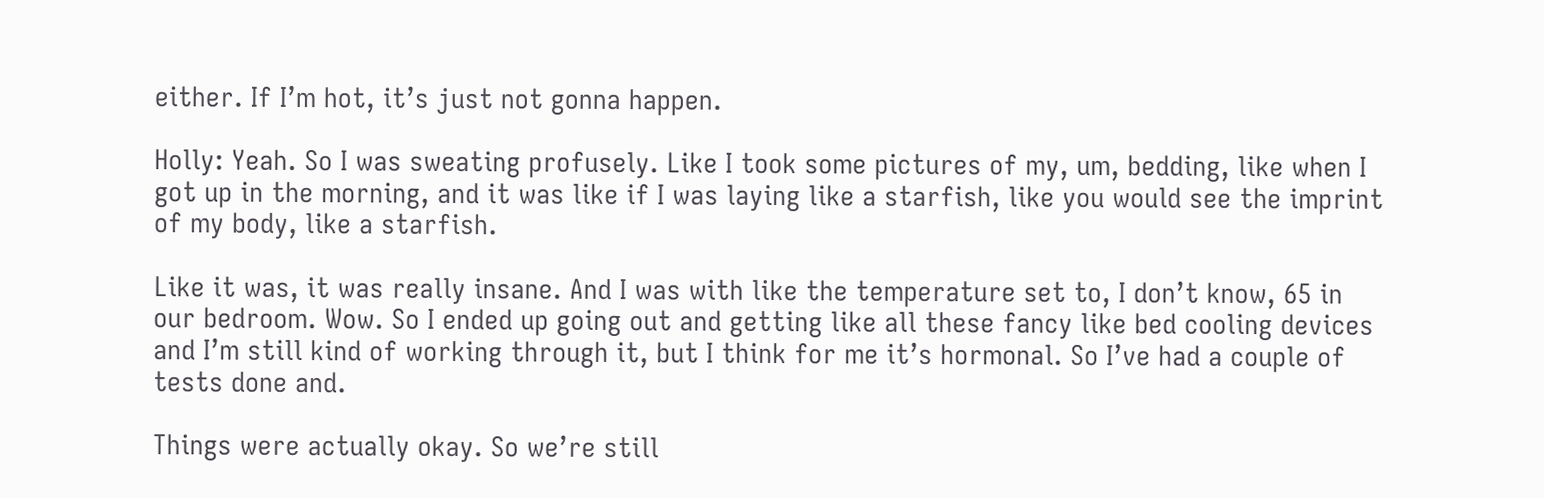either. If I’m hot, it’s just not gonna happen.

Holly: Yeah. So I was sweating profusely. Like I took some pictures of my, um, bedding, like when I got up in the morning, and it was like if I was laying like a starfish, like you would see the imprint of my body, like a starfish.

Like it was, it was really insane. And I was with like the temperature set to, I don’t know, 65 in our bedroom. Wow. So I ended up going out and getting like all these fancy like bed cooling devices and I’m still kind of working through it, but I think for me it’s hormonal. So I’ve had a couple of tests done and.

Things were actually okay. So we’re still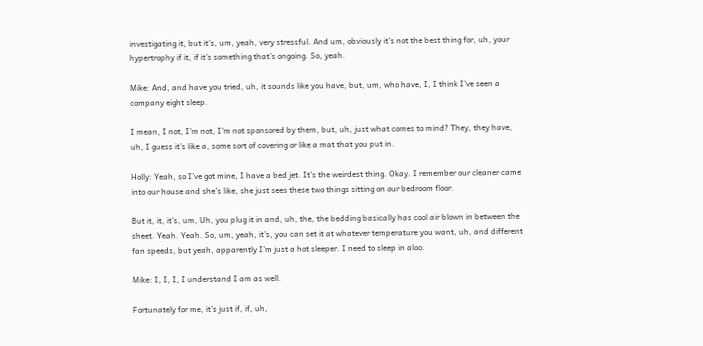investigating it, but it’s, um, yeah, very stressful. And um, obviously it’s not the best thing for, uh, your hypertrophy if it, if it’s something that’s ongoing. So, yeah.

Mike: And, and have you tried, uh, it sounds like you have, but, um, who have, I, I think I’ve seen a company eight sleep.

I mean, I not, I’m not, I’m not sponsored by them, but, uh, just what comes to mind? They, they have, uh, I guess it’s like a, some sort of covering or like a mat that you put in.

Holly: Yeah, so I’ve got mine, I have a bed jet. It’s the weirdest thing. Okay. I remember our cleaner came into our house and she’s like, she just sees these two things sitting on our bedroom floor.

But it, it, it’s, um, Uh, you plug it in and, uh, the, the bedding basically has cool air blown in between the sheet. Yeah. Yeah. So, um, yeah, it’s, you can set it at whatever temperature you want, uh, and different fan speeds, but yeah, apparently I’m just a hot sleeper. I need to sleep in aloo.

Mike: I, I, I, I understand I am as well.

Fortunately for me, it’s just if, if, uh,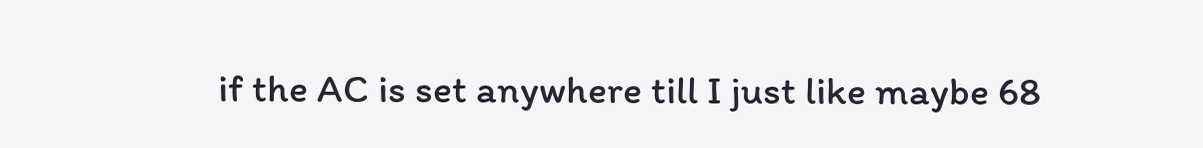if the AC is set anywhere till I just like maybe 68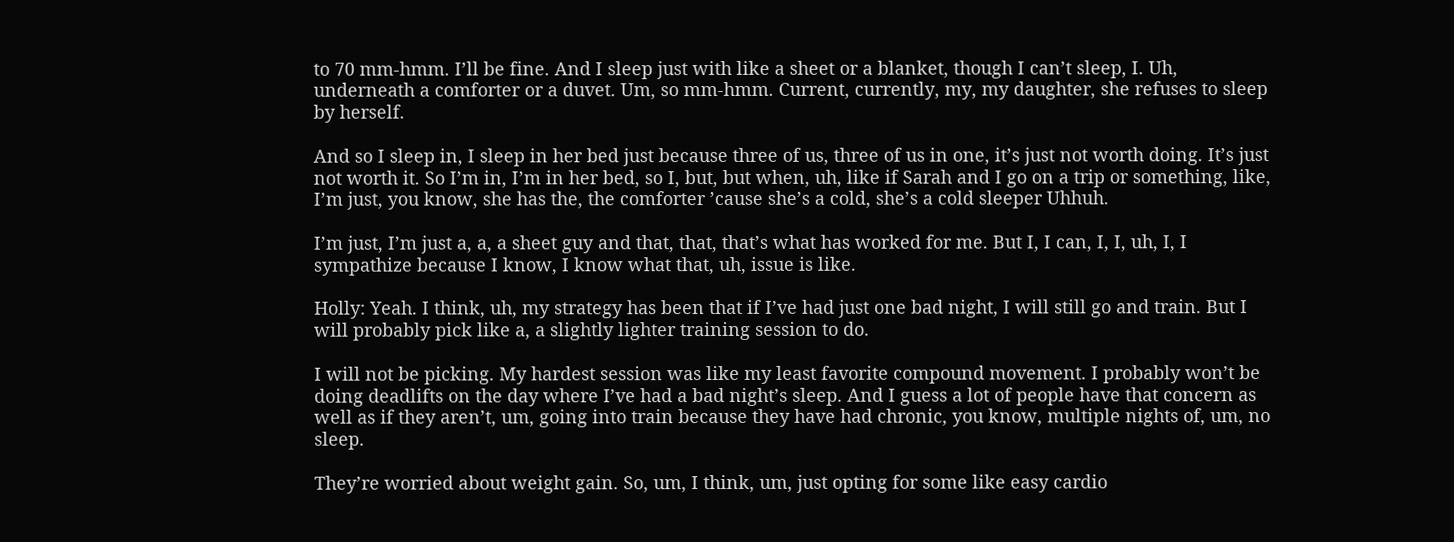to 70 mm-hmm. I’ll be fine. And I sleep just with like a sheet or a blanket, though I can’t sleep, I. Uh, underneath a comforter or a duvet. Um, so mm-hmm. Current, currently, my, my daughter, she refuses to sleep by herself.

And so I sleep in, I sleep in her bed just because three of us, three of us in one, it’s just not worth doing. It’s just not worth it. So I’m in, I’m in her bed, so I, but, but when, uh, like if Sarah and I go on a trip or something, like, I’m just, you know, she has the, the comforter ’cause she’s a cold, she’s a cold sleeper Uhhuh.

I’m just, I’m just a, a, a sheet guy and that, that, that’s what has worked for me. But I, I can, I, I, uh, I, I sympathize because I know, I know what that, uh, issue is like.

Holly: Yeah. I think, uh, my strategy has been that if I’ve had just one bad night, I will still go and train. But I will probably pick like a, a slightly lighter training session to do.

I will not be picking. My hardest session was like my least favorite compound movement. I probably won’t be doing deadlifts on the day where I’ve had a bad night’s sleep. And I guess a lot of people have that concern as well as if they aren’t, um, going into train because they have had chronic, you know, multiple nights of, um, no sleep.

They’re worried about weight gain. So, um, I think, um, just opting for some like easy cardio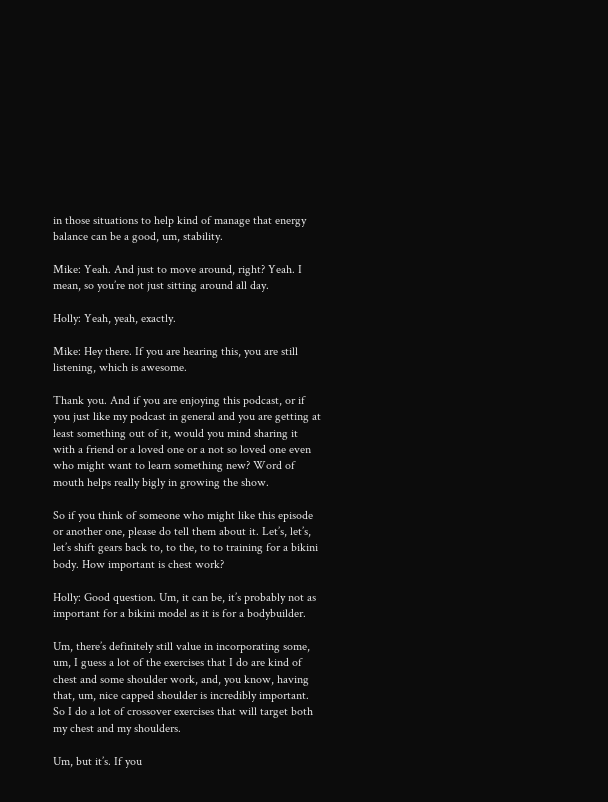in those situations to help kind of manage that energy balance can be a good, um, stability.

Mike: Yeah. And just to move around, right? Yeah. I mean, so you’re not just sitting around all day.

Holly: Yeah, yeah, exactly.

Mike: Hey there. If you are hearing this, you are still listening, which is awesome.

Thank you. And if you are enjoying this podcast, or if you just like my podcast in general and you are getting at least something out of it, would you mind sharing it with a friend or a loved one or a not so loved one even who might want to learn something new? Word of mouth helps really bigly in growing the show.

So if you think of someone who might like this episode or another one, please do tell them about it. Let’s, let’s, let’s shift gears back to, to the, to to training for a bikini body. How important is chest work?

Holly: Good question. Um, it can be, it’s probably not as important for a bikini model as it is for a bodybuilder.

Um, there’s definitely still value in incorporating some, um, I guess a lot of the exercises that I do are kind of chest and some shoulder work, and, you know, having that, um, nice capped shoulder is incredibly important. So I do a lot of crossover exercises that will target both my chest and my shoulders.

Um, but it’s. If you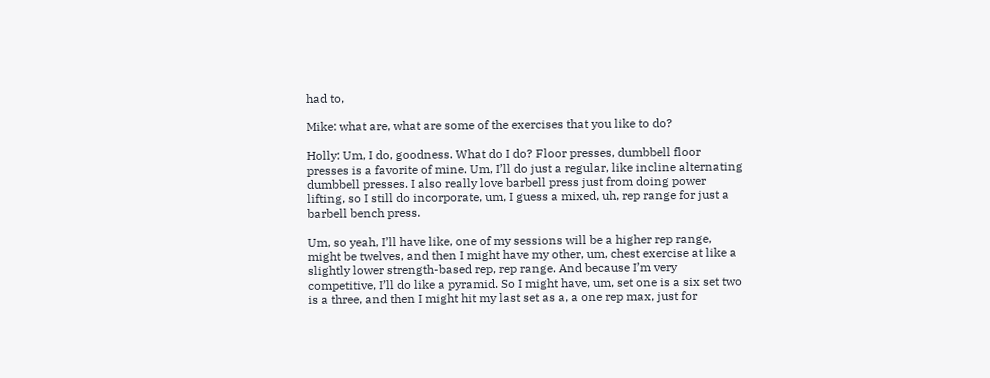had to,

Mike: what are, what are some of the exercises that you like to do?

Holly: Um, I do, goodness. What do I do? Floor presses, dumbbell floor presses is a favorite of mine. Um, I’ll do just a regular, like incline alternating dumbbell presses. I also really love barbell press just from doing power lifting, so I still do incorporate, um, I guess a mixed, uh, rep range for just a barbell bench press.

Um, so yeah, I’ll have like, one of my sessions will be a higher rep range, might be twelves, and then I might have my other, um, chest exercise at like a slightly lower strength-based rep, rep range. And because I’m very competitive, I’ll do like a pyramid. So I might have, um, set one is a six set two is a three, and then I might hit my last set as a, a one rep max, just for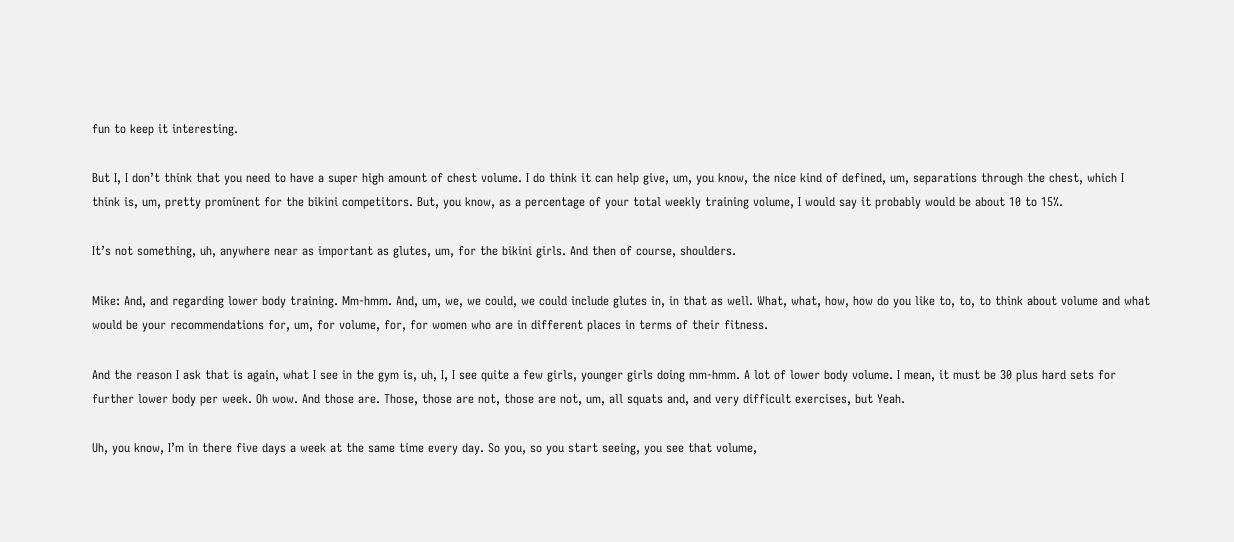fun to keep it interesting.

But I, I don’t think that you need to have a super high amount of chest volume. I do think it can help give, um, you know, the nice kind of defined, um, separations through the chest, which I think is, um, pretty prominent for the bikini competitors. But, you know, as a percentage of your total weekly training volume, I would say it probably would be about 10 to 15%.

It’s not something, uh, anywhere near as important as glutes, um, for the bikini girls. And then of course, shoulders.

Mike: And, and regarding lower body training. Mm-hmm. And, um, we, we could, we could include glutes in, in that as well. What, what, how, how do you like to, to, to think about volume and what would be your recommendations for, um, for volume, for, for women who are in different places in terms of their fitness.

And the reason I ask that is again, what I see in the gym is, uh, I, I see quite a few girls, younger girls doing mm-hmm. A lot of lower body volume. I mean, it must be 30 plus hard sets for further lower body per week. Oh wow. And those are. Those, those are not, those are not, um, all squats and, and very difficult exercises, but Yeah.

Uh, you know, I’m in there five days a week at the same time every day. So you, so you start seeing, you see that volume,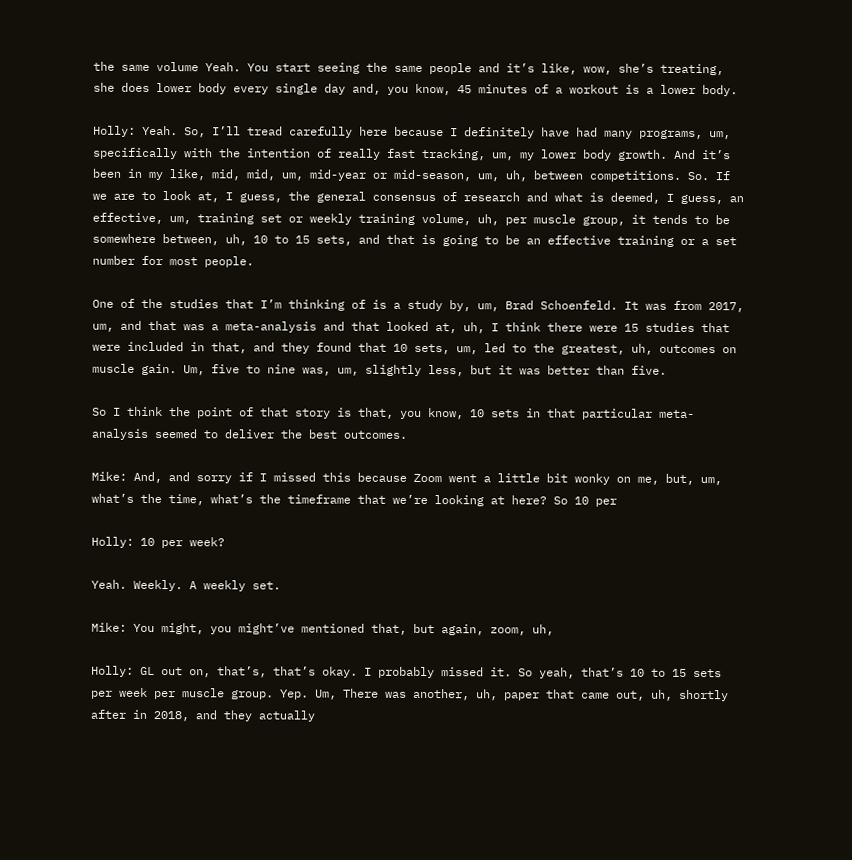the same volume Yeah. You start seeing the same people and it’s like, wow, she’s treating, she does lower body every single day and, you know, 45 minutes of a workout is a lower body.

Holly: Yeah. So, I’ll tread carefully here because I definitely have had many programs, um, specifically with the intention of really fast tracking, um, my lower body growth. And it’s been in my like, mid, mid, um, mid-year or mid-season, um, uh, between competitions. So. If we are to look at, I guess, the general consensus of research and what is deemed, I guess, an effective, um, training set or weekly training volume, uh, per muscle group, it tends to be somewhere between, uh, 10 to 15 sets, and that is going to be an effective training or a set number for most people.

One of the studies that I’m thinking of is a study by, um, Brad Schoenfeld. It was from 2017, um, and that was a meta-analysis and that looked at, uh, I think there were 15 studies that were included in that, and they found that 10 sets, um, led to the greatest, uh, outcomes on muscle gain. Um, five to nine was, um, slightly less, but it was better than five.

So I think the point of that story is that, you know, 10 sets in that particular meta-analysis seemed to deliver the best outcomes.

Mike: And, and sorry if I missed this because Zoom went a little bit wonky on me, but, um, what’s the time, what’s the timeframe that we’re looking at here? So 10 per

Holly: 10 per week?

Yeah. Weekly. A weekly set.

Mike: You might, you might’ve mentioned that, but again, zoom, uh,

Holly: GL out on, that’s, that’s okay. I probably missed it. So yeah, that’s 10 to 15 sets per week per muscle group. Yep. Um, There was another, uh, paper that came out, uh, shortly after in 2018, and they actually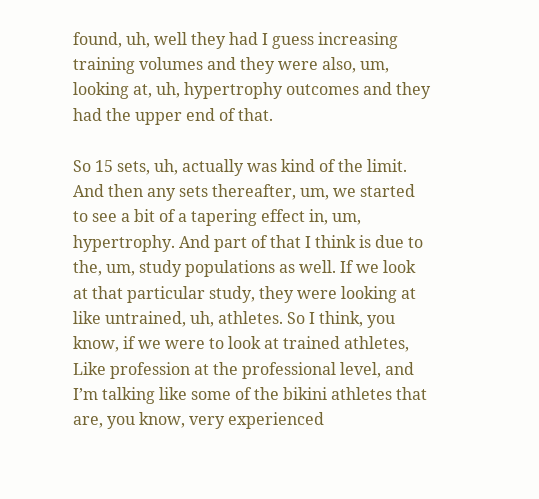found, uh, well they had I guess increasing training volumes and they were also, um, looking at, uh, hypertrophy outcomes and they had the upper end of that.

So 15 sets, uh, actually was kind of the limit. And then any sets thereafter, um, we started to see a bit of a tapering effect in, um, hypertrophy. And part of that I think is due to the, um, study populations as well. If we look at that particular study, they were looking at like untrained, uh, athletes. So I think, you know, if we were to look at trained athletes, Like profession at the professional level, and I’m talking like some of the bikini athletes that are, you know, very experienced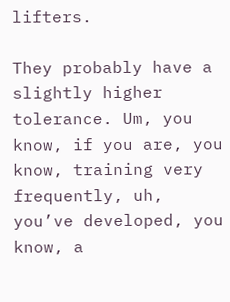lifters.

They probably have a slightly higher tolerance. Um, you know, if you are, you know, training very frequently, uh, you’ve developed, you know, a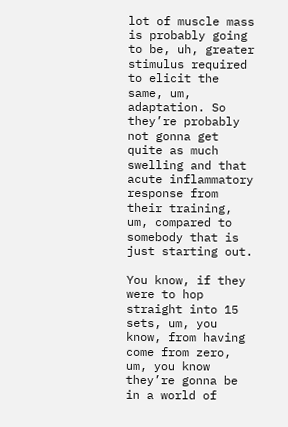lot of muscle mass is probably going to be, uh, greater stimulus required to elicit the same, um, adaptation. So they’re probably not gonna get quite as much swelling and that acute inflammatory response from their training, um, compared to somebody that is just starting out.

You know, if they were to hop straight into 15 sets, um, you know, from having come from zero, um, you know they’re gonna be in a world of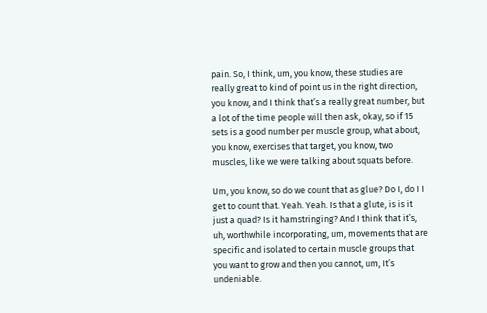pain. So, I think, um, you know, these studies are really great to kind of point us in the right direction, you know, and I think that’s a really great number, but a lot of the time people will then ask, okay, so if 15 sets is a good number per muscle group, what about, you know, exercises that target, you know, two muscles, like we were talking about squats before.

Um, you know, so do we count that as glue? Do I, do I I get to count that. Yeah. Yeah. Is that a glute, is is it just a quad? Is it hamstringing? And I think that it’s, uh, worthwhile incorporating, um, movements that are specific and isolated to certain muscle groups that you want to grow and then you cannot, um, It’s undeniable.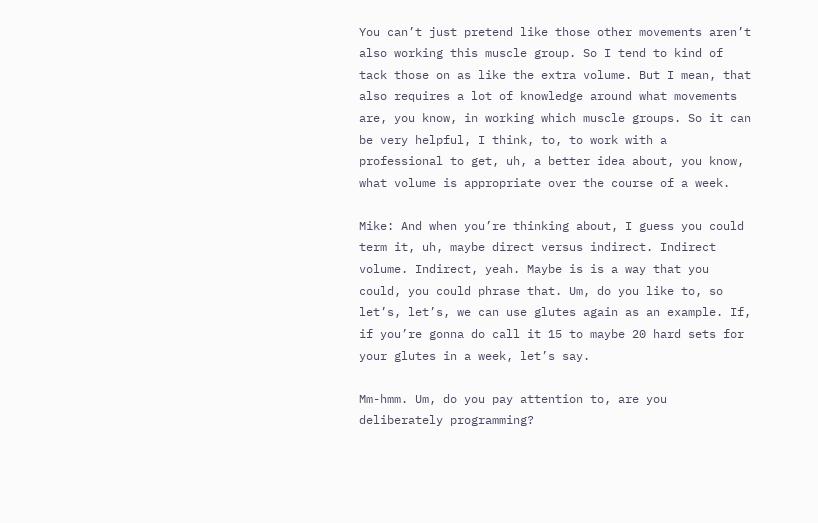You can’t just pretend like those other movements aren’t also working this muscle group. So I tend to kind of tack those on as like the extra volume. But I mean, that also requires a lot of knowledge around what movements are, you know, in working which muscle groups. So it can be very helpful, I think, to, to work with a professional to get, uh, a better idea about, you know, what volume is appropriate over the course of a week.

Mike: And when you’re thinking about, I guess you could term it, uh, maybe direct versus indirect. Indirect volume. Indirect, yeah. Maybe is is a way that you could, you could phrase that. Um, do you like to, so let’s, let’s, we can use glutes again as an example. If, if you’re gonna do call it 15 to maybe 20 hard sets for your glutes in a week, let’s say.

Mm-hmm. Um, do you pay attention to, are you deliberately programming?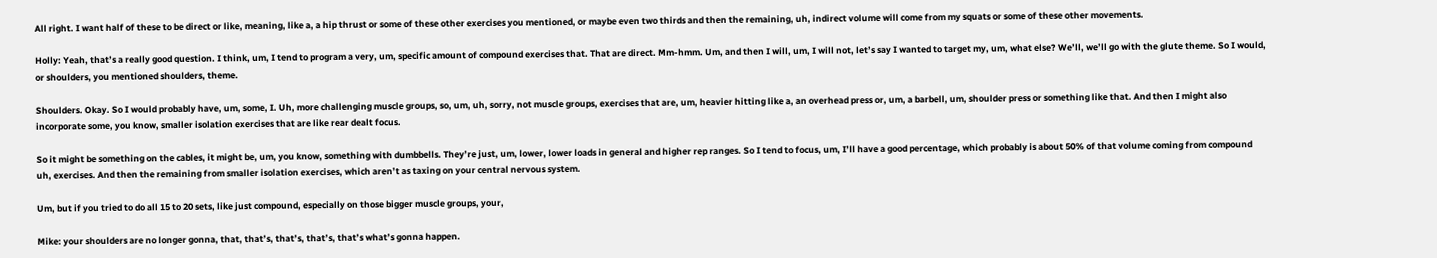All right. I want half of these to be direct or like, meaning, like a, a hip thrust or some of these other exercises you mentioned, or maybe even two thirds and then the remaining, uh, indirect volume will come from my squats or some of these other movements.

Holly: Yeah, that’s a really good question. I think, um, I tend to program a very, um, specific amount of compound exercises that. That are direct. Mm-hmm. Um, and then I will, um, I will not, let’s say I wanted to target my, um, what else? We’ll, we’ll go with the glute theme. So I would, or shoulders, you mentioned shoulders, theme.

Shoulders. Okay. So I would probably have, um, some, I. Uh, more challenging muscle groups, so, um, uh, sorry, not muscle groups, exercises that are, um, heavier hitting like a, an overhead press or, um, a barbell, um, shoulder press or something like that. And then I might also incorporate some, you know, smaller isolation exercises that are like rear dealt focus.

So it might be something on the cables, it might be, um, you know, something with dumbbells. They’re just, um, lower, lower loads in general and higher rep ranges. So I tend to focus, um, I’ll have a good percentage, which probably is about 50% of that volume coming from compound uh, exercises. And then the remaining from smaller isolation exercises, which aren’t as taxing on your central nervous system.

Um, but if you tried to do all 15 to 20 sets, like just compound, especially on those bigger muscle groups, your,

Mike: your shoulders are no longer gonna, that, that’s, that’s, that’s, that’s what’s gonna happen.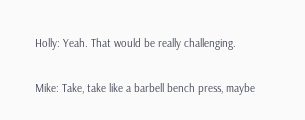Holly: Yeah. That would be really challenging.

Mike: Take, take like a barbell bench press, maybe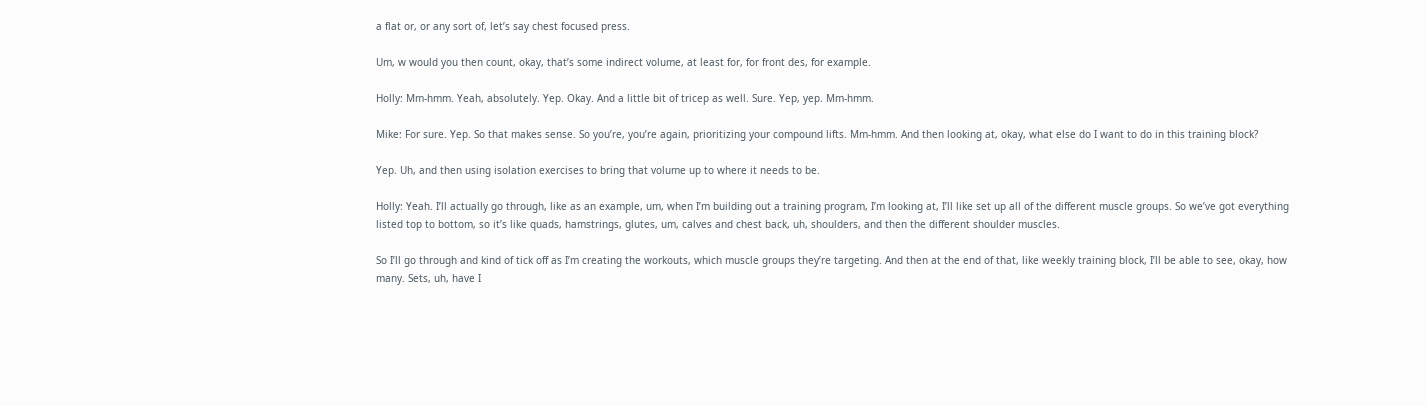a flat or, or any sort of, let’s say chest focused press.

Um, w would you then count, okay, that’s some indirect volume, at least for, for front des, for example.

Holly: Mm-hmm. Yeah, absolutely. Yep. Okay. And a little bit of tricep as well. Sure. Yep, yep. Mm-hmm.

Mike: For sure. Yep. So that makes sense. So you’re, you’re again, prioritizing your compound lifts. Mm-hmm. And then looking at, okay, what else do I want to do in this training block?

Yep. Uh, and then using isolation exercises to bring that volume up to where it needs to be.

Holly: Yeah. I’ll actually go through, like as an example, um, when I’m building out a training program, I’m looking at, I’ll like set up all of the different muscle groups. So we’ve got everything listed top to bottom, so it’s like quads, hamstrings, glutes, um, calves and chest back, uh, shoulders, and then the different shoulder muscles.

So I’ll go through and kind of tick off as I’m creating the workouts, which muscle groups they’re targeting. And then at the end of that, like weekly training block, I’ll be able to see, okay, how many. Sets, uh, have I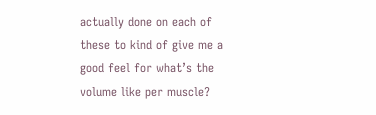actually done on each of these to kind of give me a good feel for what’s the volume like per muscle?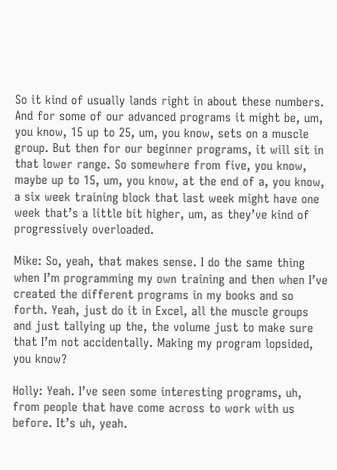So it kind of usually lands right in about these numbers. And for some of our advanced programs it might be, um, you know, 15 up to 25, um, you know, sets on a muscle group. But then for our beginner programs, it will sit in that lower range. So somewhere from five, you know, maybe up to 15, um, you know, at the end of a, you know, a six week training block that last week might have one week that’s a little bit higher, um, as they’ve kind of progressively overloaded.

Mike: So, yeah, that makes sense. I do the same thing when I’m programming my own training and then when I’ve created the different programs in my books and so forth. Yeah, just do it in Excel, all the muscle groups and just tallying up the, the volume just to make sure that I’m not accidentally. Making my program lopsided, you know?

Holly: Yeah. I’ve seen some interesting programs, uh, from people that have come across to work with us before. It’s uh, yeah.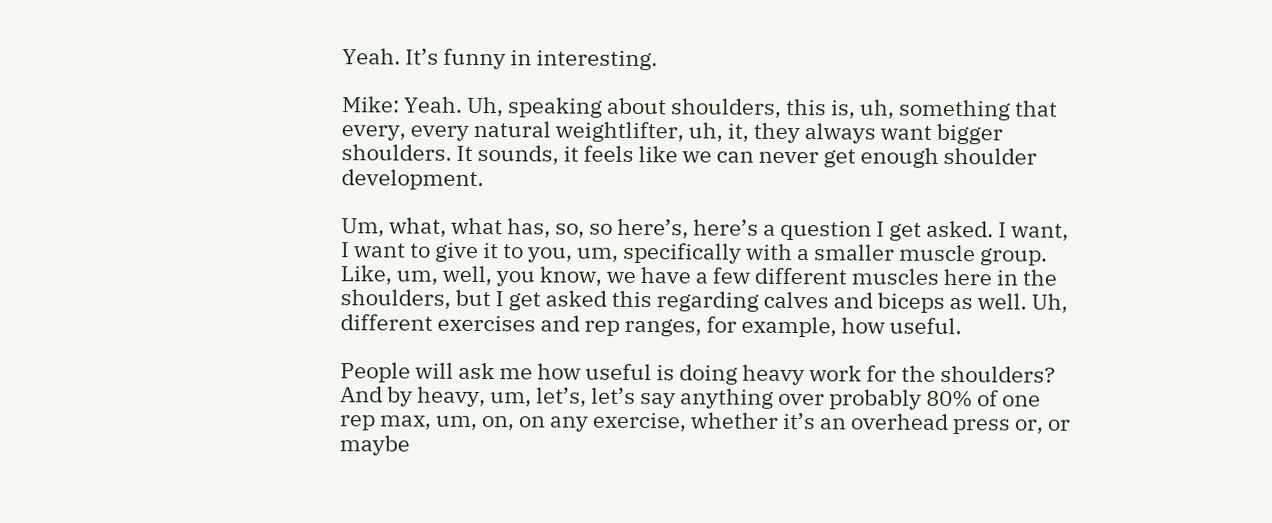Yeah. It’s funny in interesting.

Mike: Yeah. Uh, speaking about shoulders, this is, uh, something that every, every natural weightlifter, uh, it, they always want bigger shoulders. It sounds, it feels like we can never get enough shoulder development.

Um, what, what has, so, so here’s, here’s a question I get asked. I want, I want to give it to you, um, specifically with a smaller muscle group. Like, um, well, you know, we have a few different muscles here in the shoulders, but I get asked this regarding calves and biceps as well. Uh, different exercises and rep ranges, for example, how useful.

People will ask me how useful is doing heavy work for the shoulders? And by heavy, um, let’s, let’s say anything over probably 80% of one rep max, um, on, on any exercise, whether it’s an overhead press or, or maybe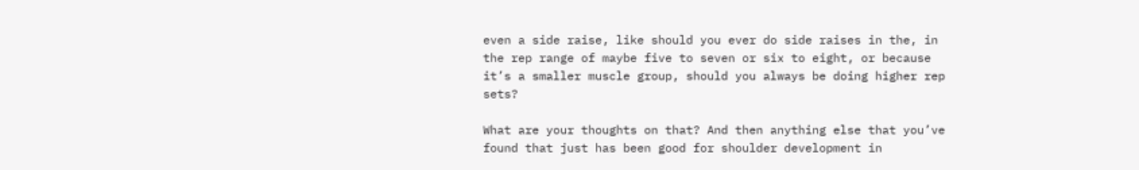even a side raise, like should you ever do side raises in the, in the rep range of maybe five to seven or six to eight, or because it’s a smaller muscle group, should you always be doing higher rep sets?

What are your thoughts on that? And then anything else that you’ve found that just has been good for shoulder development in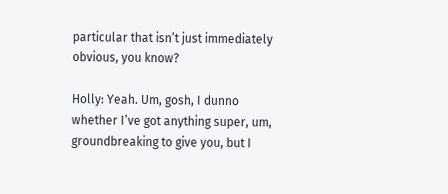particular that isn’t just immediately obvious, you know?

Holly: Yeah. Um, gosh, I dunno whether I’ve got anything super, um, groundbreaking to give you, but I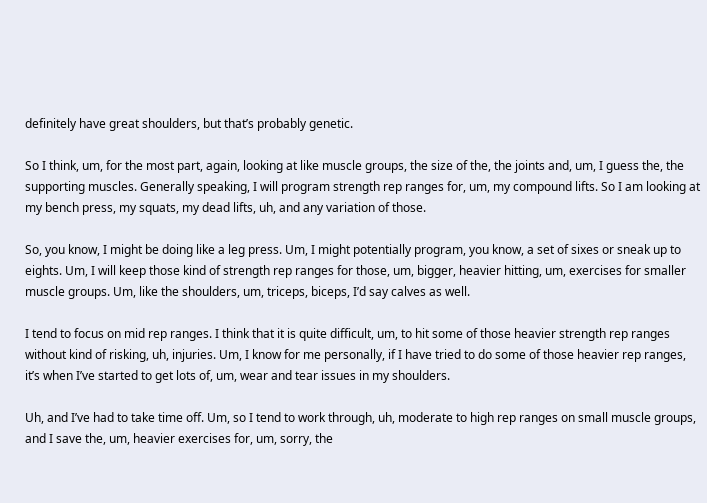definitely have great shoulders, but that’s probably genetic.

So I think, um, for the most part, again, looking at like muscle groups, the size of the, the joints and, um, I guess the, the supporting muscles. Generally speaking, I will program strength rep ranges for, um, my compound lifts. So I am looking at my bench press, my squats, my dead lifts, uh, and any variation of those.

So, you know, I might be doing like a leg press. Um, I might potentially program, you know, a set of sixes or sneak up to eights. Um, I will keep those kind of strength rep ranges for those, um, bigger, heavier hitting, um, exercises for smaller muscle groups. Um, like the shoulders, um, triceps, biceps, I’d say calves as well.

I tend to focus on mid rep ranges. I think that it is quite difficult, um, to hit some of those heavier strength rep ranges without kind of risking, uh, injuries. Um, I know for me personally, if I have tried to do some of those heavier rep ranges, it’s when I’ve started to get lots of, um, wear and tear issues in my shoulders.

Uh, and I’ve had to take time off. Um, so I tend to work through, uh, moderate to high rep ranges on small muscle groups, and I save the, um, heavier exercises for, um, sorry, the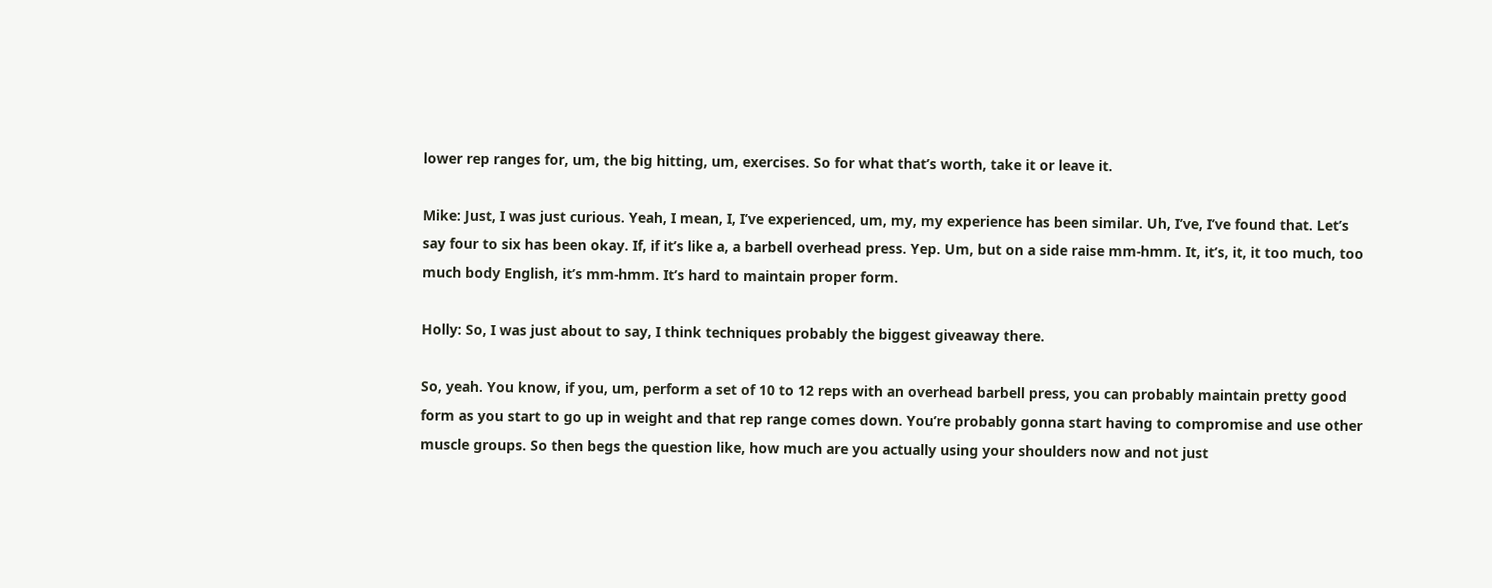lower rep ranges for, um, the big hitting, um, exercises. So for what that’s worth, take it or leave it.

Mike: Just, I was just curious. Yeah, I mean, I, I’ve experienced, um, my, my experience has been similar. Uh, I’ve, I’ve found that. Let’s say four to six has been okay. If, if it’s like a, a barbell overhead press. Yep. Um, but on a side raise mm-hmm. It, it’s, it, it too much, too much body English, it’s mm-hmm. It’s hard to maintain proper form.

Holly: So, I was just about to say, I think techniques probably the biggest giveaway there.

So, yeah. You know, if you, um, perform a set of 10 to 12 reps with an overhead barbell press, you can probably maintain pretty good form as you start to go up in weight and that rep range comes down. You’re probably gonna start having to compromise and use other muscle groups. So then begs the question like, how much are you actually using your shoulders now and not just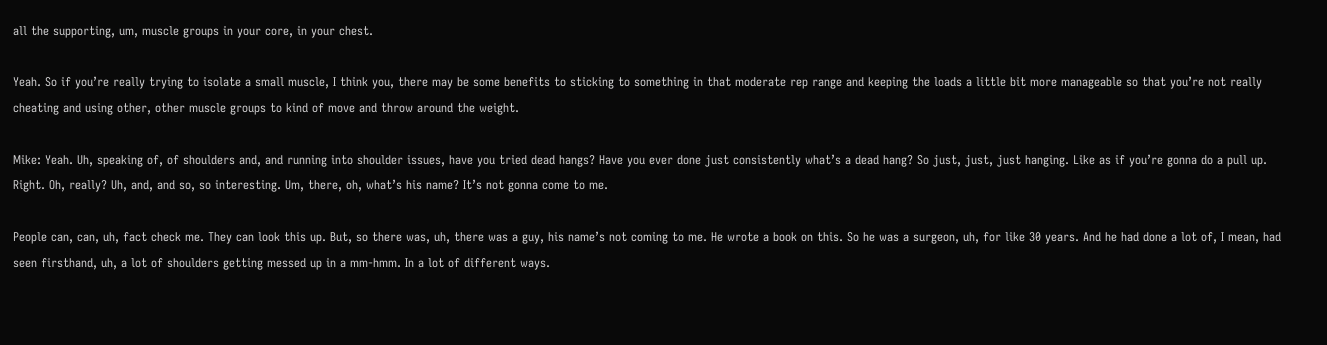all the supporting, um, muscle groups in your core, in your chest.

Yeah. So if you’re really trying to isolate a small muscle, I think you, there may be some benefits to sticking to something in that moderate rep range and keeping the loads a little bit more manageable so that you’re not really cheating and using other, other muscle groups to kind of move and throw around the weight.

Mike: Yeah. Uh, speaking of, of shoulders and, and running into shoulder issues, have you tried dead hangs? Have you ever done just consistently what’s a dead hang? So just, just, just hanging. Like as if you’re gonna do a pull up. Right. Oh, really? Uh, and, and so, so interesting. Um, there, oh, what’s his name? It’s not gonna come to me.

People can, can, uh, fact check me. They can look this up. But, so there was, uh, there was a guy, his name’s not coming to me. He wrote a book on this. So he was a surgeon, uh, for like 30 years. And he had done a lot of, I mean, had seen firsthand, uh, a lot of shoulders getting messed up in a mm-hmm. In a lot of different ways.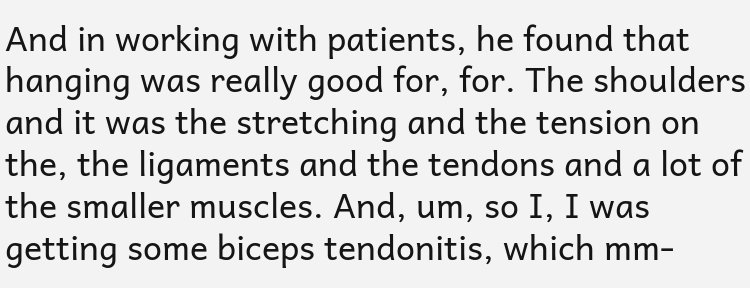And in working with patients, he found that hanging was really good for, for. The shoulders and it was the stretching and the tension on the, the ligaments and the tendons and a lot of the smaller muscles. And, um, so I, I was getting some biceps tendonitis, which mm-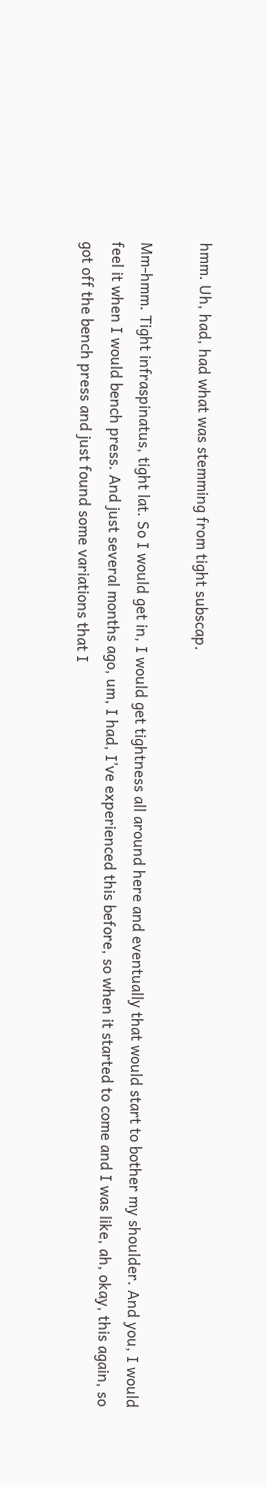hmm. Uh, had, had what was stemming from tight subscap.

Mm-hmm. Tight infraspinatus, tight lat. So I would get in, I would get tightness all around here and eventually that would start to bother my shoulder. And you, I would feel it when I would bench press. And just several months ago, um, I had, I’ve experienced this before, so when it started to come and I was like, ah, okay, this again, so got off the bench press and just found some variations that I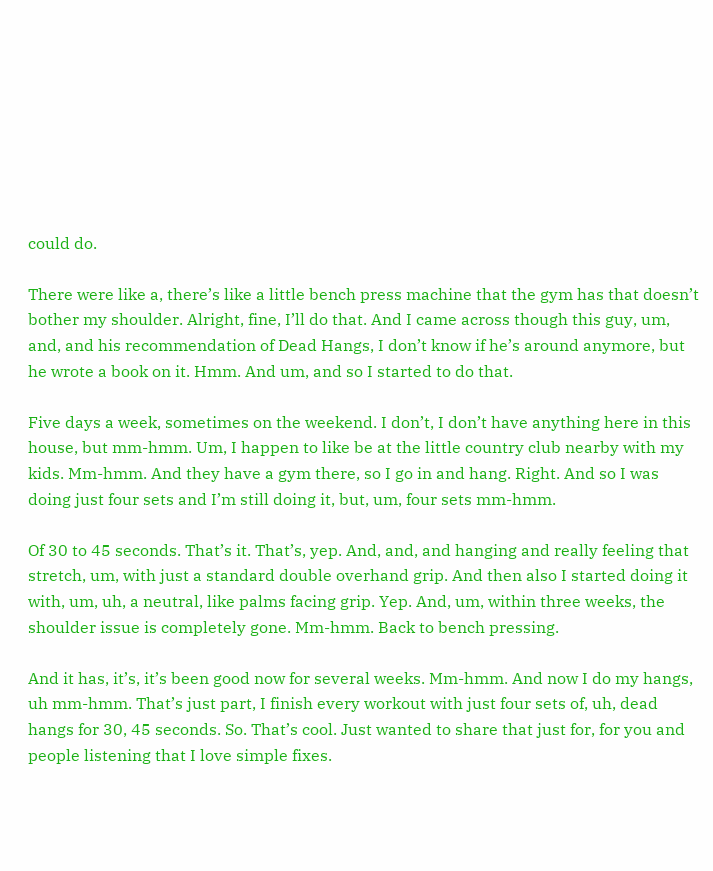could do.

There were like a, there’s like a little bench press machine that the gym has that doesn’t bother my shoulder. Alright, fine, I’ll do that. And I came across though this guy, um, and, and his recommendation of Dead Hangs, I don’t know if he’s around anymore, but he wrote a book on it. Hmm. And um, and so I started to do that.

Five days a week, sometimes on the weekend. I don’t, I don’t have anything here in this house, but mm-hmm. Um, I happen to like be at the little country club nearby with my kids. Mm-hmm. And they have a gym there, so I go in and hang. Right. And so I was doing just four sets and I’m still doing it, but, um, four sets mm-hmm.

Of 30 to 45 seconds. That’s it. That’s, yep. And, and, and hanging and really feeling that stretch, um, with just a standard double overhand grip. And then also I started doing it with, um, uh, a neutral, like palms facing grip. Yep. And, um, within three weeks, the shoulder issue is completely gone. Mm-hmm. Back to bench pressing.

And it has, it’s, it’s been good now for several weeks. Mm-hmm. And now I do my hangs, uh mm-hmm. That’s just part, I finish every workout with just four sets of, uh, dead hangs for 30, 45 seconds. So. That’s cool. Just wanted to share that just for, for you and people listening that I love simple fixes.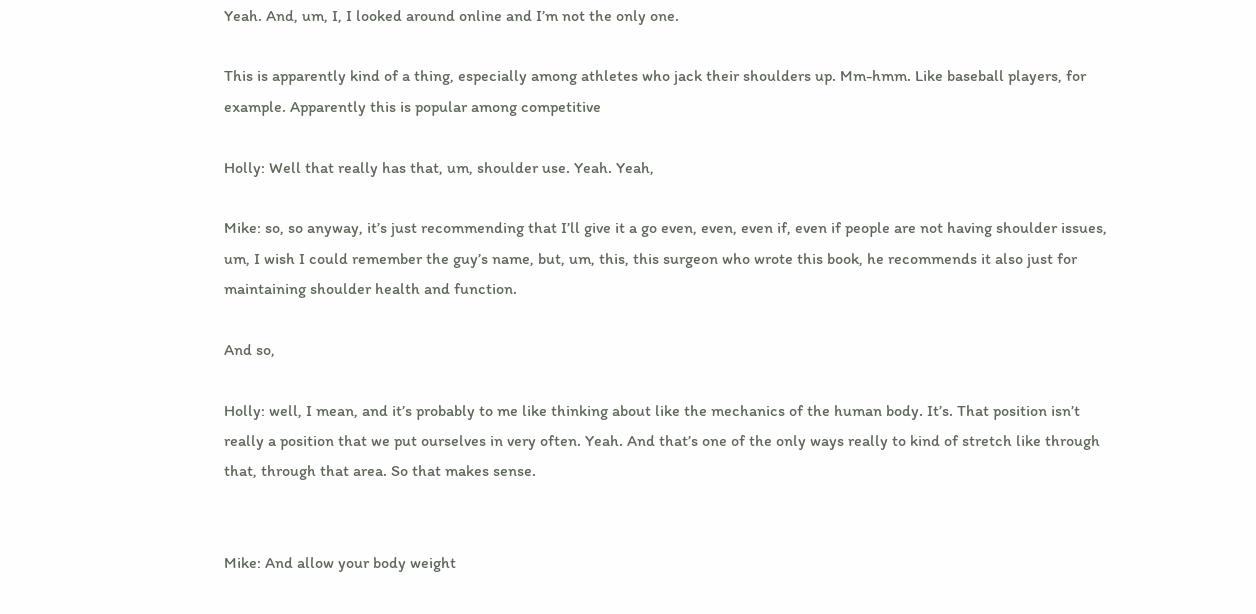Yeah. And, um, I, I looked around online and I’m not the only one.

This is apparently kind of a thing, especially among athletes who jack their shoulders up. Mm-hmm. Like baseball players, for example. Apparently this is popular among competitive

Holly: Well that really has that, um, shoulder use. Yeah. Yeah,

Mike: so, so anyway, it’s just recommending that I’ll give it a go even, even, even if, even if people are not having shoulder issues, um, I wish I could remember the guy’s name, but, um, this, this surgeon who wrote this book, he recommends it also just for maintaining shoulder health and function.

And so,

Holly: well, I mean, and it’s probably to me like thinking about like the mechanics of the human body. It’s. That position isn’t really a position that we put ourselves in very often. Yeah. And that’s one of the only ways really to kind of stretch like through that, through that area. So that makes sense.


Mike: And allow your body weight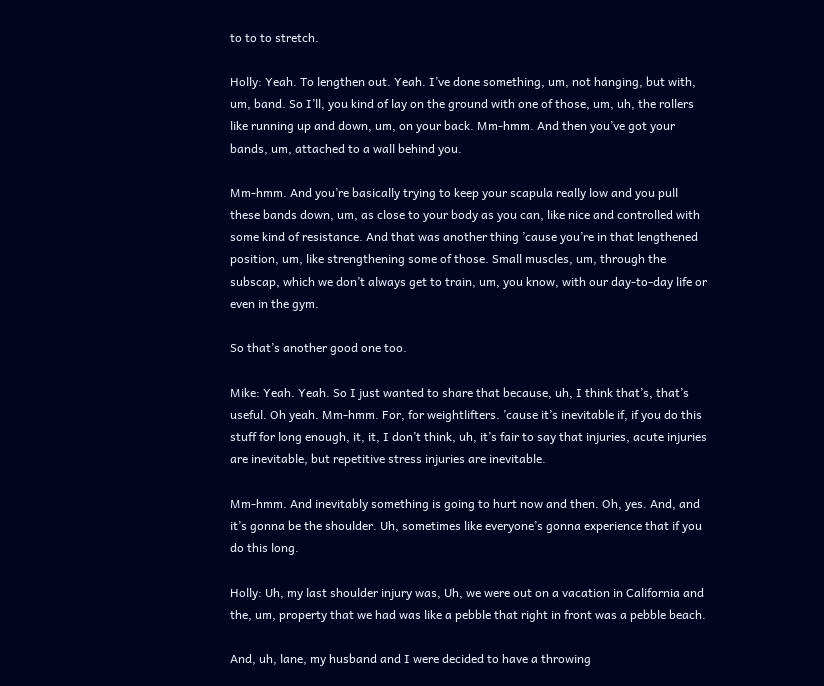to to to stretch.

Holly: Yeah. To lengthen out. Yeah. I’ve done something, um, not hanging, but with, um, band. So I’ll, you kind of lay on the ground with one of those, um, uh, the rollers like running up and down, um, on your back. Mm-hmm. And then you’ve got your bands, um, attached to a wall behind you.

Mm-hmm. And you’re basically trying to keep your scapula really low and you pull these bands down, um, as close to your body as you can, like nice and controlled with some kind of resistance. And that was another thing ’cause you’re in that lengthened position, um, like strengthening some of those. Small muscles, um, through the subscap, which we don’t always get to train, um, you know, with our day-to-day life or even in the gym.

So that’s another good one too.

Mike: Yeah. Yeah. So I just wanted to share that because, uh, I think that’s, that’s useful. Oh yeah. Mm-hmm. For, for weightlifters. ’cause it’s inevitable if, if you do this stuff for long enough, it, it, I don’t think, uh, it’s fair to say that injuries, acute injuries are inevitable, but repetitive stress injuries are inevitable.

Mm-hmm. And inevitably something is going to hurt now and then. Oh, yes. And, and it’s gonna be the shoulder. Uh, sometimes like everyone’s gonna experience that if you do this long.

Holly: Uh, my last shoulder injury was, Uh, we were out on a vacation in California and the, um, property that we had was like a pebble that right in front was a pebble beach.

And, uh, lane, my husband and I were decided to have a throwing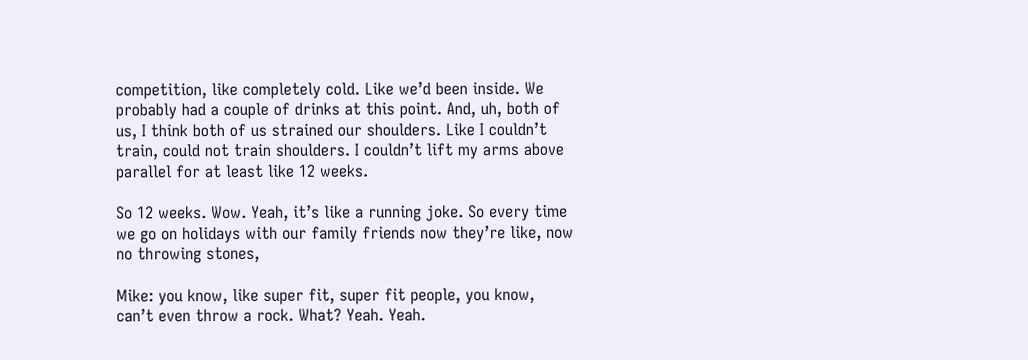competition, like completely cold. Like we’d been inside. We probably had a couple of drinks at this point. And, uh, both of us, I think both of us strained our shoulders. Like I couldn’t train, could not train shoulders. I couldn’t lift my arms above parallel for at least like 12 weeks.

So 12 weeks. Wow. Yeah, it’s like a running joke. So every time we go on holidays with our family friends now they’re like, now no throwing stones,

Mike: you know, like super fit, super fit people, you know, can’t even throw a rock. What? Yeah. Yeah.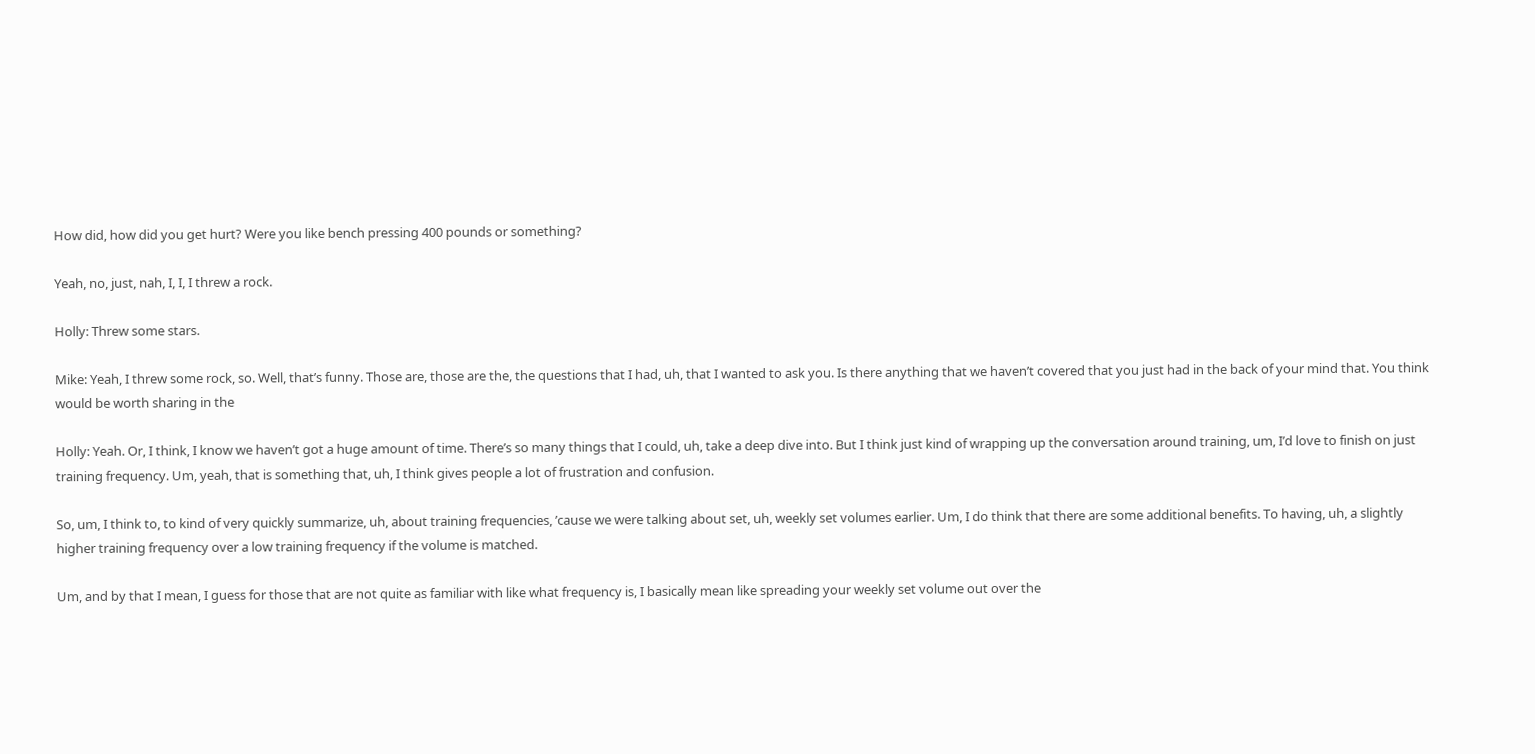How did, how did you get hurt? Were you like bench pressing 400 pounds or something?

Yeah, no, just, nah, I, I, I threw a rock.

Holly: Threw some stars.

Mike: Yeah, I threw some rock, so. Well, that’s funny. Those are, those are the, the questions that I had, uh, that I wanted to ask you. Is there anything that we haven’t covered that you just had in the back of your mind that. You think would be worth sharing in the

Holly: Yeah. Or, I think, I know we haven’t got a huge amount of time. There’s so many things that I could, uh, take a deep dive into. But I think just kind of wrapping up the conversation around training, um, I’d love to finish on just training frequency. Um, yeah, that is something that, uh, I think gives people a lot of frustration and confusion.

So, um, I think to, to kind of very quickly summarize, uh, about training frequencies, ’cause we were talking about set, uh, weekly set volumes earlier. Um, I do think that there are some additional benefits. To having, uh, a slightly higher training frequency over a low training frequency if the volume is matched.

Um, and by that I mean, I guess for those that are not quite as familiar with like what frequency is, I basically mean like spreading your weekly set volume out over the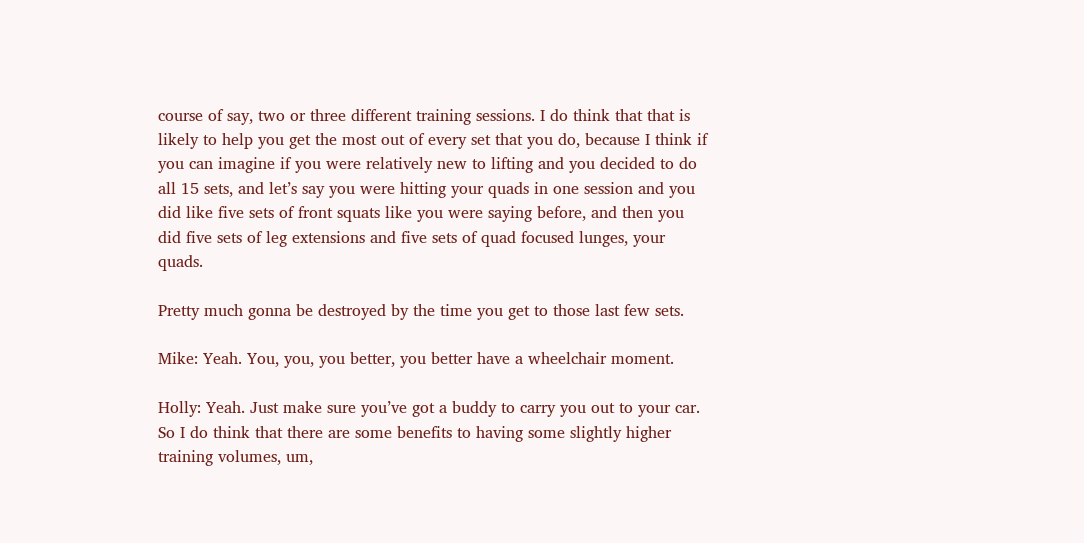course of say, two or three different training sessions. I do think that that is likely to help you get the most out of every set that you do, because I think if you can imagine if you were relatively new to lifting and you decided to do all 15 sets, and let’s say you were hitting your quads in one session and you did like five sets of front squats like you were saying before, and then you did five sets of leg extensions and five sets of quad focused lunges, your quads.

Pretty much gonna be destroyed by the time you get to those last few sets.

Mike: Yeah. You, you, you better, you better have a wheelchair moment.

Holly: Yeah. Just make sure you’ve got a buddy to carry you out to your car. So I do think that there are some benefits to having some slightly higher training volumes, um,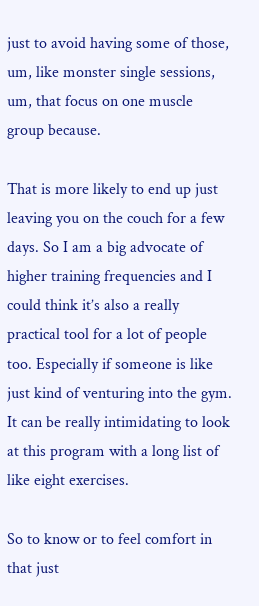just to avoid having some of those, um, like monster single sessions, um, that focus on one muscle group because.

That is more likely to end up just leaving you on the couch for a few days. So I am a big advocate of higher training frequencies and I could think it’s also a really practical tool for a lot of people too. Especially if someone is like just kind of venturing into the gym. It can be really intimidating to look at this program with a long list of like eight exercises.

So to know or to feel comfort in that just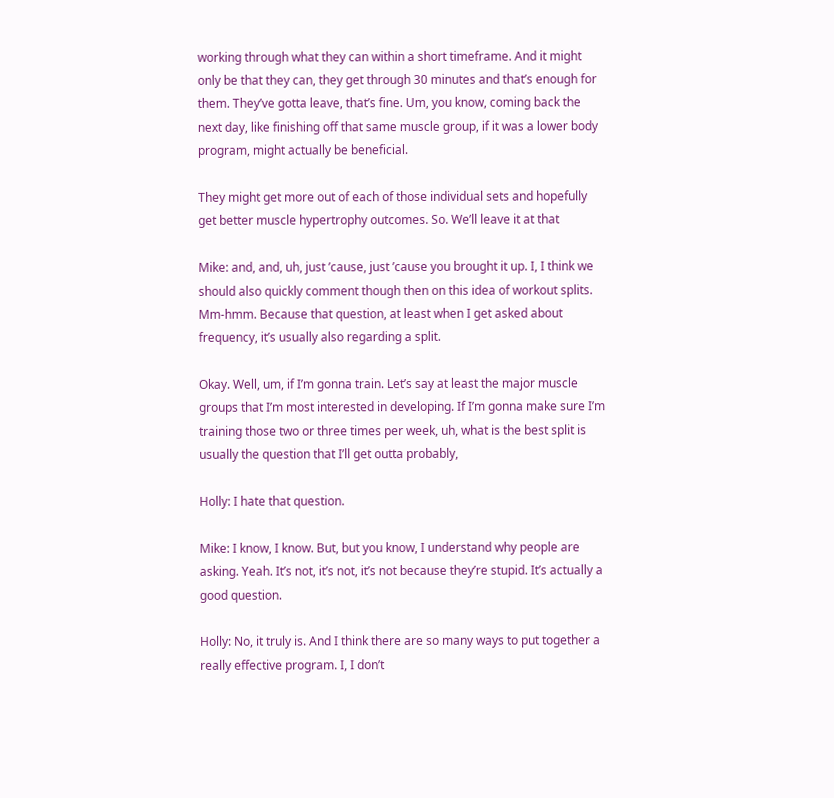working through what they can within a short timeframe. And it might only be that they can, they get through 30 minutes and that’s enough for them. They’ve gotta leave, that’s fine. Um, you know, coming back the next day, like finishing off that same muscle group, if it was a lower body program, might actually be beneficial.

They might get more out of each of those individual sets and hopefully get better muscle hypertrophy outcomes. So. We’ll leave it at that

Mike: and, and, uh, just ’cause, just ’cause you brought it up. I, I think we should also quickly comment though then on this idea of workout splits. Mm-hmm. Because that question, at least when I get asked about frequency, it’s usually also regarding a split.

Okay. Well, um, if I’m gonna train. Let’s say at least the major muscle groups that I’m most interested in developing. If I’m gonna make sure I’m training those two or three times per week, uh, what is the best split is usually the question that I’ll get outta probably,

Holly: I hate that question.

Mike: I know, I know. But, but you know, I understand why people are asking. Yeah. It’s not, it’s not, it’s not because they’re stupid. It’s actually a good question.

Holly: No, it truly is. And I think there are so many ways to put together a really effective program. I, I don’t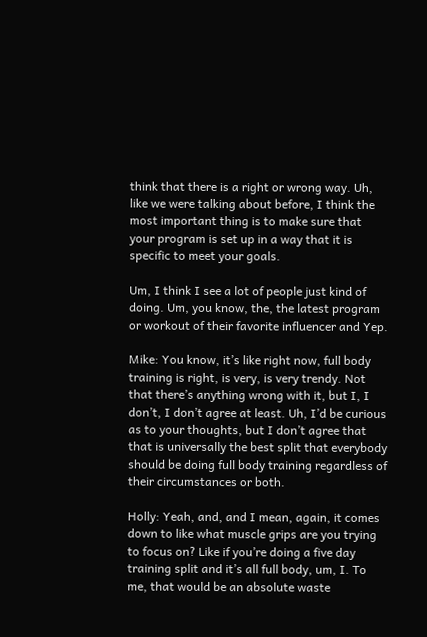think that there is a right or wrong way. Uh, like we were talking about before, I think the most important thing is to make sure that your program is set up in a way that it is specific to meet your goals.

Um, I think I see a lot of people just kind of doing. Um, you know, the, the latest program or workout of their favorite influencer and Yep.

Mike: You know, it’s like right now, full body training is right, is very, is very trendy. Not that there’s anything wrong with it, but I, I don’t, I don’t agree at least. Uh, I’d be curious as to your thoughts, but I don’t agree that that is universally the best split that everybody should be doing full body training regardless of their circumstances or both.

Holly: Yeah, and, and I mean, again, it comes down to like what muscle grips are you trying to focus on? Like if you’re doing a five day training split and it’s all full body, um, I. To me, that would be an absolute waste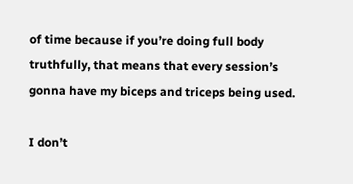of time because if you’re doing full body truthfully, that means that every session’s gonna have my biceps and triceps being used.

I don’t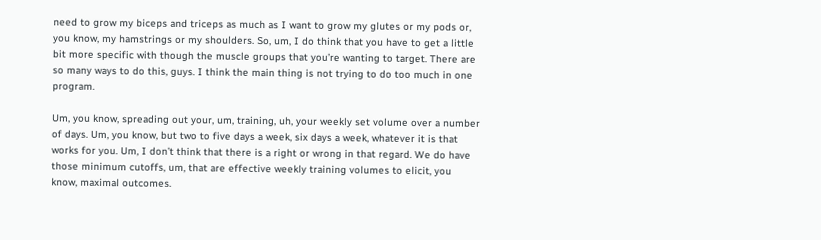need to grow my biceps and triceps as much as I want to grow my glutes or my pods or, you know, my hamstrings or my shoulders. So, um, I do think that you have to get a little bit more specific with though the muscle groups that you’re wanting to target. There are so many ways to do this, guys. I think the main thing is not trying to do too much in one program.

Um, you know, spreading out your, um, training, uh, your weekly set volume over a number of days. Um, you know, but two to five days a week, six days a week, whatever it is that works for you. Um, I don’t think that there is a right or wrong in that regard. We do have those minimum cutoffs, um, that are effective weekly training volumes to elicit, you know, maximal outcomes.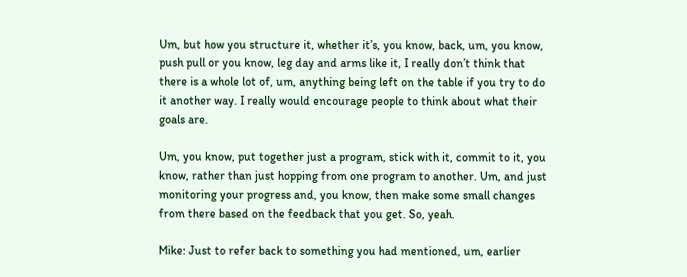Um, but how you structure it, whether it’s, you know, back, um, you know, push pull or you know, leg day and arms like it, I really don’t think that there is a whole lot of, um, anything being left on the table if you try to do it another way. I really would encourage people to think about what their goals are.

Um, you know, put together just a program, stick with it, commit to it, you know, rather than just hopping from one program to another. Um, and just monitoring your progress and, you know, then make some small changes from there based on the feedback that you get. So, yeah.

Mike: Just to refer back to something you had mentioned, um, earlier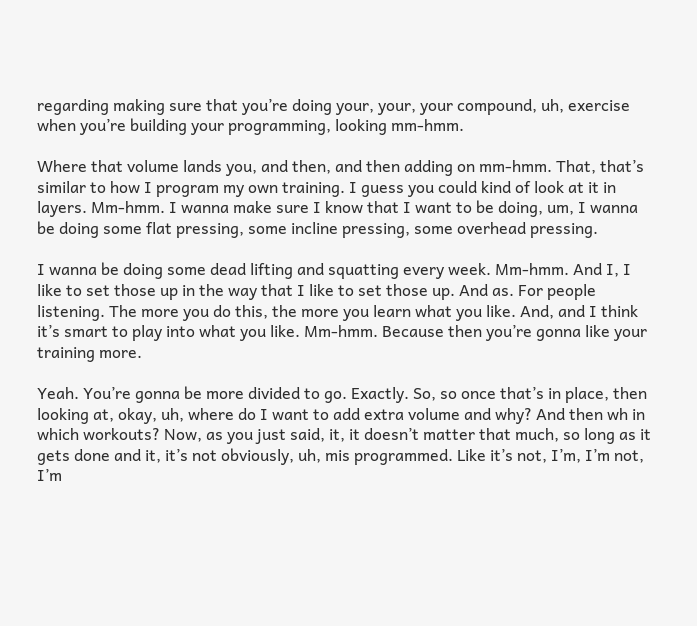regarding making sure that you’re doing your, your, your compound, uh, exercise when you’re building your programming, looking mm-hmm.

Where that volume lands you, and then, and then adding on mm-hmm. That, that’s similar to how I program my own training. I guess you could kind of look at it in layers. Mm-hmm. I wanna make sure I know that I want to be doing, um, I wanna be doing some flat pressing, some incline pressing, some overhead pressing.

I wanna be doing some dead lifting and squatting every week. Mm-hmm. And I, I like to set those up in the way that I like to set those up. And as. For people listening. The more you do this, the more you learn what you like. And, and I think it’s smart to play into what you like. Mm-hmm. Because then you’re gonna like your training more.

Yeah. You’re gonna be more divided to go. Exactly. So, so once that’s in place, then looking at, okay, uh, where do I want to add extra volume and why? And then wh in which workouts? Now, as you just said, it, it doesn’t matter that much, so long as it gets done and it, it’s not obviously, uh, mis programmed. Like it’s not, I’m, I’m not, I’m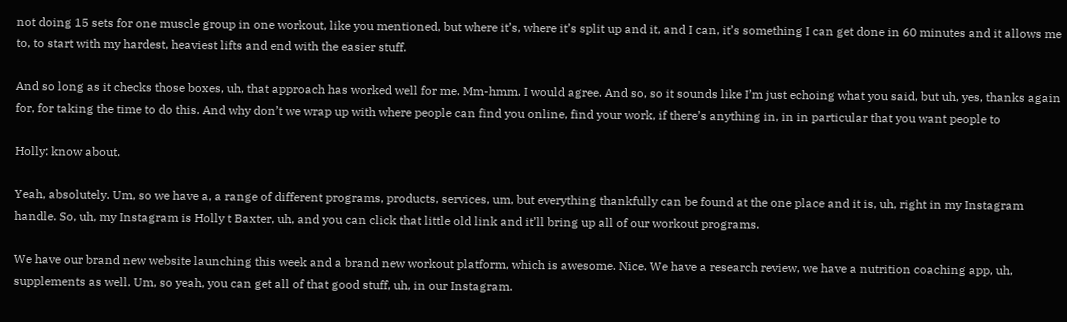not doing 15 sets for one muscle group in one workout, like you mentioned, but where it’s, where it’s split up and it, and I can, it’s something I can get done in 60 minutes and it allows me to, to start with my hardest, heaviest lifts and end with the easier stuff.

And so long as it checks those boxes, uh, that approach has worked well for me. Mm-hmm. I would agree. And so, so it sounds like I’m just echoing what you said, but uh, yes, thanks again for, for taking the time to do this. And why don’t we wrap up with where people can find you online, find your work, if there’s anything in, in in particular that you want people to

Holly: know about.

Yeah, absolutely. Um, so we have a, a range of different programs, products, services, um, but everything thankfully can be found at the one place and it is, uh, right in my Instagram handle. So, uh, my Instagram is Holly t Baxter, uh, and you can click that little old link and it’ll bring up all of our workout programs.

We have our brand new website launching this week and a brand new workout platform, which is awesome. Nice. We have a research review, we have a nutrition coaching app, uh, supplements as well. Um, so yeah, you can get all of that good stuff, uh, in our Instagram.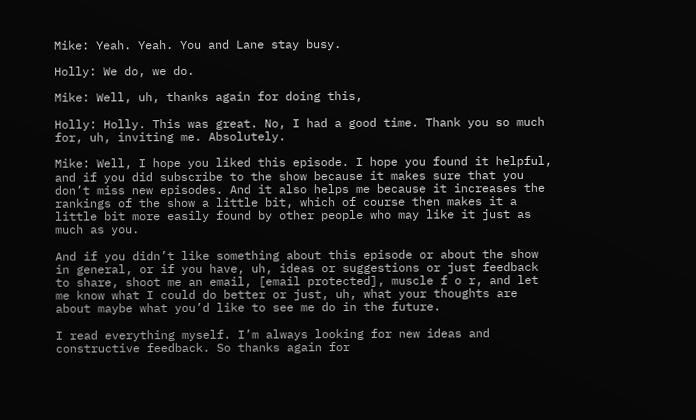Mike: Yeah. Yeah. You and Lane stay busy.

Holly: We do, we do.

Mike: Well, uh, thanks again for doing this,

Holly: Holly. This was great. No, I had a good time. Thank you so much for, uh, inviting me. Absolutely.

Mike: Well, I hope you liked this episode. I hope you found it helpful, and if you did subscribe to the show because it makes sure that you don’t miss new episodes. And it also helps me because it increases the rankings of the show a little bit, which of course then makes it a little bit more easily found by other people who may like it just as much as you.

And if you didn’t like something about this episode or about the show in general, or if you have, uh, ideas or suggestions or just feedback to share, shoot me an email, [email protected], muscle f o r, and let me know what I could do better or just, uh, what your thoughts are about maybe what you’d like to see me do in the future.

I read everything myself. I’m always looking for new ideas and constructive feedback. So thanks again for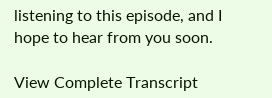listening to this episode, and I hope to hear from you soon.

View Complete Transcript